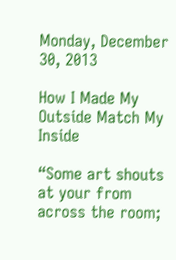Monday, December 30, 2013

How I Made My Outside Match My Inside

“Some art shouts at your from across the room;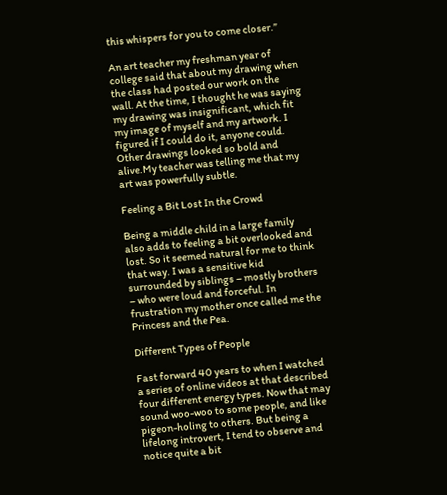this whispers for you to come closer.”

An art teacher my freshman year of college said that about my drawing when the class had posted our work on the wall. At the time, I thought he was saying my drawing was insignificant, which fit my image of myself and my artwork. I figured if I could do it, anyone could. Other drawings looked so bold and alive.My teacher was telling me that my art was powerfully subtle.

Feeling a Bit Lost In the Crowd

Being a middle child in a large family also adds to feeling a bit overlooked and lost. So it seemed natural for me to think that way. I was a sensitive kid surrounded by siblings – mostly brothers – who were loud and forceful. In frustration my mother once called me the Princess and the Pea.

Different Types of People

Fast forward 40 years to when I watched a series of online videos at that described four different energy types. Now that may sound woo-woo to some people, and like pigeon-holing to others. But being a lifelong introvert, I tend to observe and notice quite a bit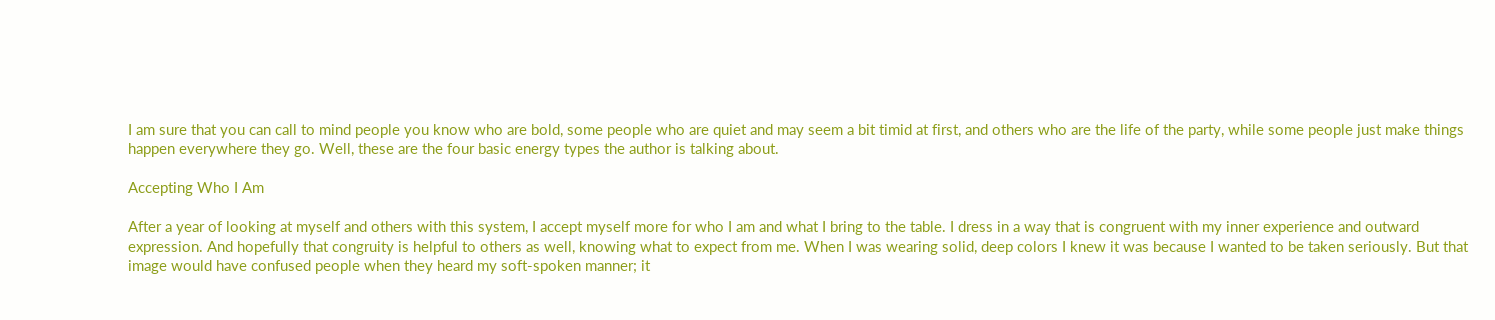I am sure that you can call to mind people you know who are bold, some people who are quiet and may seem a bit timid at first, and others who are the life of the party, while some people just make things happen everywhere they go. Well, these are the four basic energy types the author is talking about.

Accepting Who I Am

After a year of looking at myself and others with this system, I accept myself more for who I am and what I bring to the table. I dress in a way that is congruent with my inner experience and outward expression. And hopefully that congruity is helpful to others as well, knowing what to expect from me. When I was wearing solid, deep colors I knew it was because I wanted to be taken seriously. But that image would have confused people when they heard my soft-spoken manner; it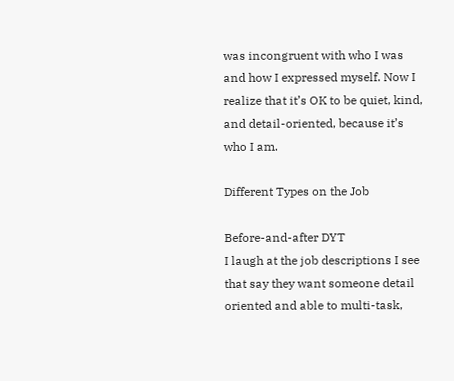was incongruent with who I was and how I expressed myself. Now I realize that it’s OK to be quiet, kind, and detail-oriented, because it’s who I am.

Different Types on the Job

Before-and-after DYT
I laugh at the job descriptions I see that say they want someone detail oriented and able to multi-task,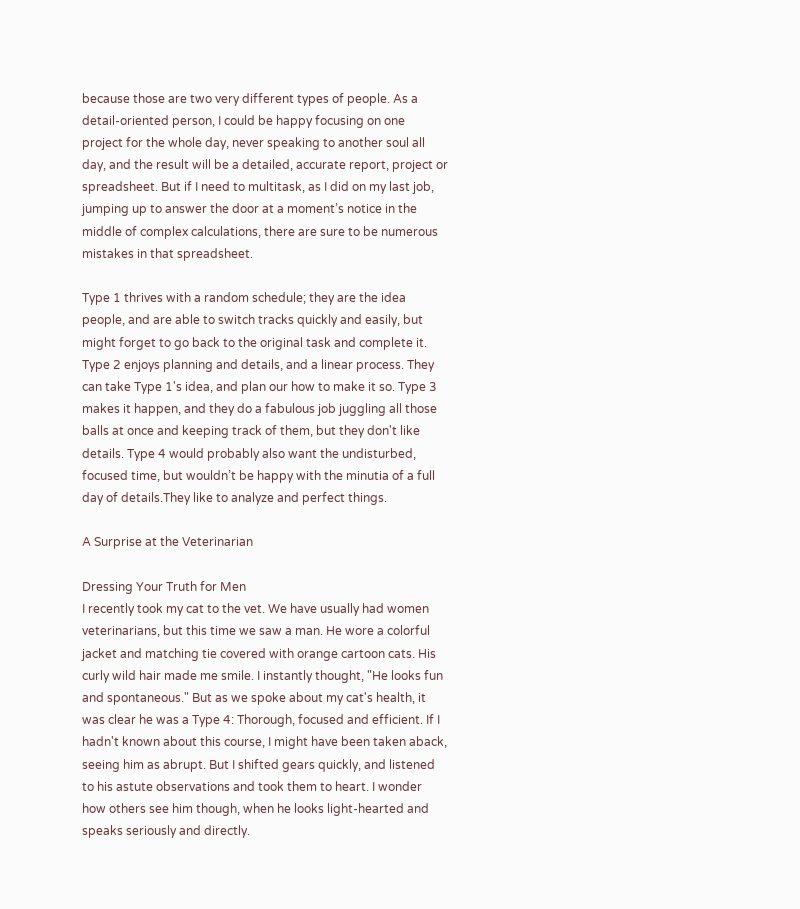because those are two very different types of people. As a detail-oriented person, I could be happy focusing on one project for the whole day, never speaking to another soul all day, and the result will be a detailed, accurate report, project or spreadsheet. But if I need to multitask, as I did on my last job, jumping up to answer the door at a moment’s notice in the middle of complex calculations, there are sure to be numerous mistakes in that spreadsheet.

Type 1 thrives with a random schedule; they are the idea people, and are able to switch tracks quickly and easily, but might forget to go back to the original task and complete it. Type 2 enjoys planning and details, and a linear process. They can take Type 1's idea, and plan our how to make it so. Type 3 makes it happen, and they do a fabulous job juggling all those balls at once and keeping track of them, but they don't like details. Type 4 would probably also want the undisturbed, focused time, but wouldn’t be happy with the minutia of a full day of details.They like to analyze and perfect things.

A Surprise at the Veterinarian

Dressing Your Truth for Men
I recently took my cat to the vet. We have usually had women veterinarians, but this time we saw a man. He wore a colorful jacket and matching tie covered with orange cartoon cats. His curly wild hair made me smile. I instantly thought, "He looks fun and spontaneous." But as we spoke about my cat's health, it was clear he was a Type 4: Thorough, focused and efficient. If I hadn't known about this course, I might have been taken aback, seeing him as abrupt. But I shifted gears quickly, and listened to his astute observations and took them to heart. I wonder how others see him though, when he looks light-hearted and speaks seriously and directly.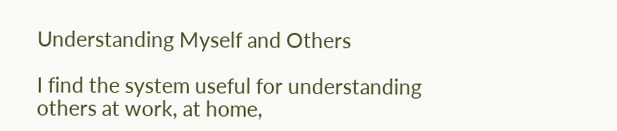Understanding Myself and Others

I find the system useful for understanding others at work, at home,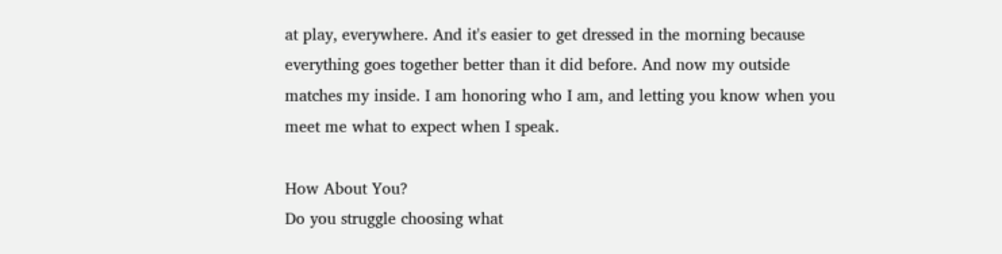at play, everywhere. And it's easier to get dressed in the morning because everything goes together better than it did before. And now my outside matches my inside. I am honoring who I am, and letting you know when you meet me what to expect when I speak.

How About You?
Do you struggle choosing what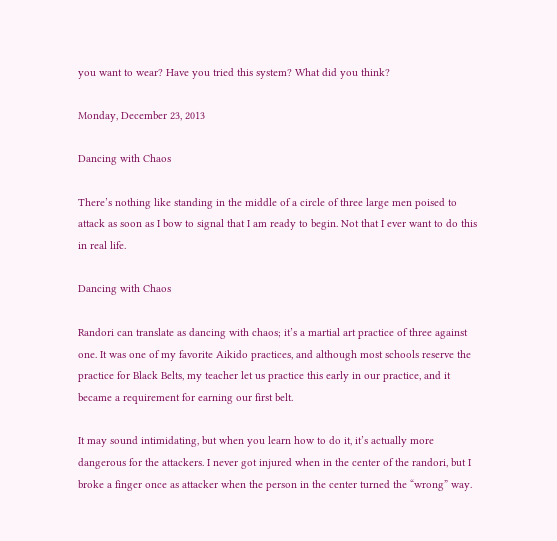you want to wear? Have you tried this system? What did you think?

Monday, December 23, 2013

Dancing with Chaos

There’s nothing like standing in the middle of a circle of three large men poised to attack as soon as I bow to signal that I am ready to begin. Not that I ever want to do this in real life.

Dancing with Chaos

Randori can translate as dancing with chaos; it’s a martial art practice of three against one. It was one of my favorite Aikido practices, and although most schools reserve the practice for Black Belts, my teacher let us practice this early in our practice, and it became a requirement for earning our first belt.

It may sound intimidating, but when you learn how to do it, it’s actually more dangerous for the attackers. I never got injured when in the center of the randori, but I broke a finger once as attacker when the person in the center turned the “wrong” way.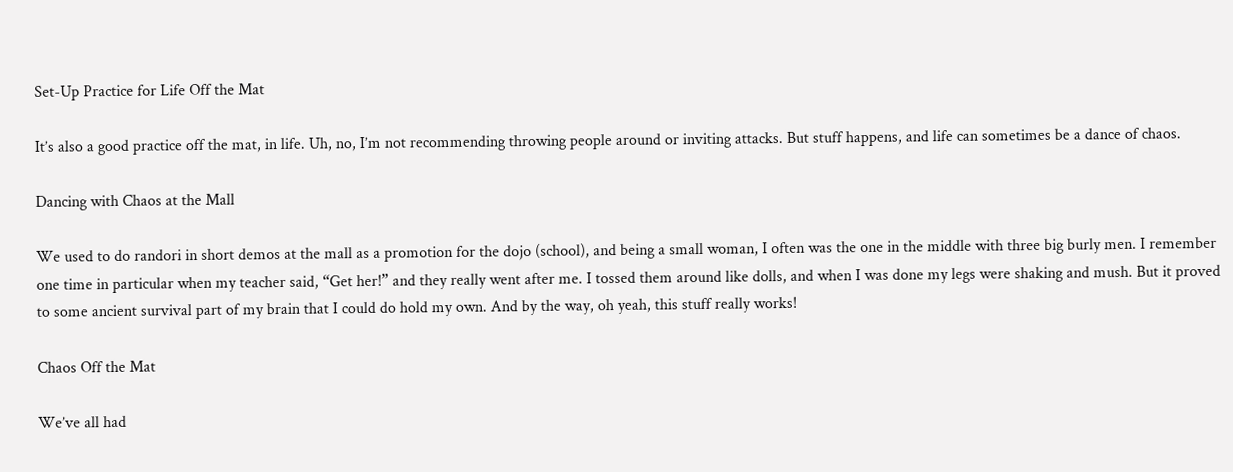Set-Up Practice for Life Off the Mat

It’s also a good practice off the mat, in life. Uh, no, I’m not recommending throwing people around or inviting attacks. But stuff happens, and life can sometimes be a dance of chaos.

Dancing with Chaos at the Mall

We used to do randori in short demos at the mall as a promotion for the dojo (school), and being a small woman, I often was the one in the middle with three big burly men. I remember one time in particular when my teacher said, “Get her!” and they really went after me. I tossed them around like dolls, and when I was done my legs were shaking and mush. But it proved to some ancient survival part of my brain that I could do hold my own. And by the way, oh yeah, this stuff really works!

Chaos Off the Mat

We’ve all had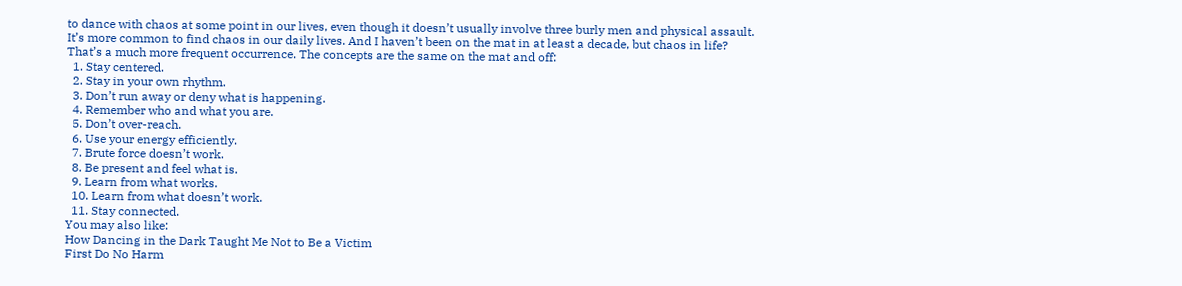to dance with chaos at some point in our lives, even though it doesn’t usually involve three burly men and physical assault. It’s more common to find chaos in our daily lives. And I haven’t been on the mat in at least a decade, but chaos in life? That’s a much more frequent occurrence. The concepts are the same on the mat and off:
  1. Stay centered.
  2. Stay in your own rhythm.
  3. Don’t run away or deny what is happening.
  4. Remember who and what you are.
  5. Don’t over-reach.
  6. Use your energy efficiently.
  7. Brute force doesn’t work.
  8. Be present and feel what is.
  9. Learn from what works.
  10. Learn from what doesn’t work.
  11. Stay connected.
You may also like:
How Dancing in the Dark Taught Me Not to Be a Victim
First Do No Harm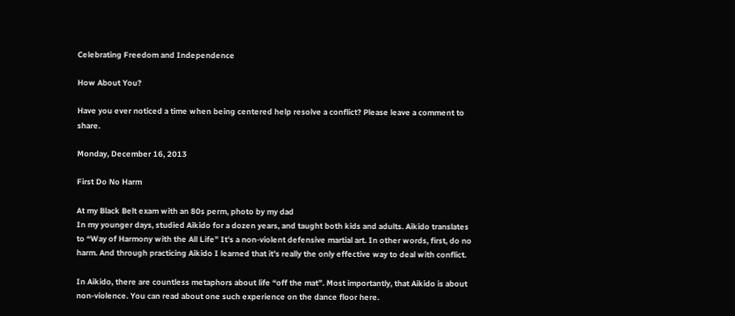Celebrating Freedom and Independence

How About You?

Have you ever noticed a time when being centered help resolve a conflict? Please leave a comment to share.

Monday, December 16, 2013

First Do No Harm

At my Black Belt exam with an 80s perm, photo by my dad
In my younger days, studied Aikido for a dozen years, and taught both kids and adults. Aikido translates to “Way of Harmony with the All Life” It’s a non-violent defensive martial art. In other words, first, do no harm. And through practicing Aikido I learned that it’s really the only effective way to deal with conflict.

In Aikido, there are countless metaphors about life “off the mat”. Most importantly, that Aikido is about non-violence. You can read about one such experience on the dance floor here.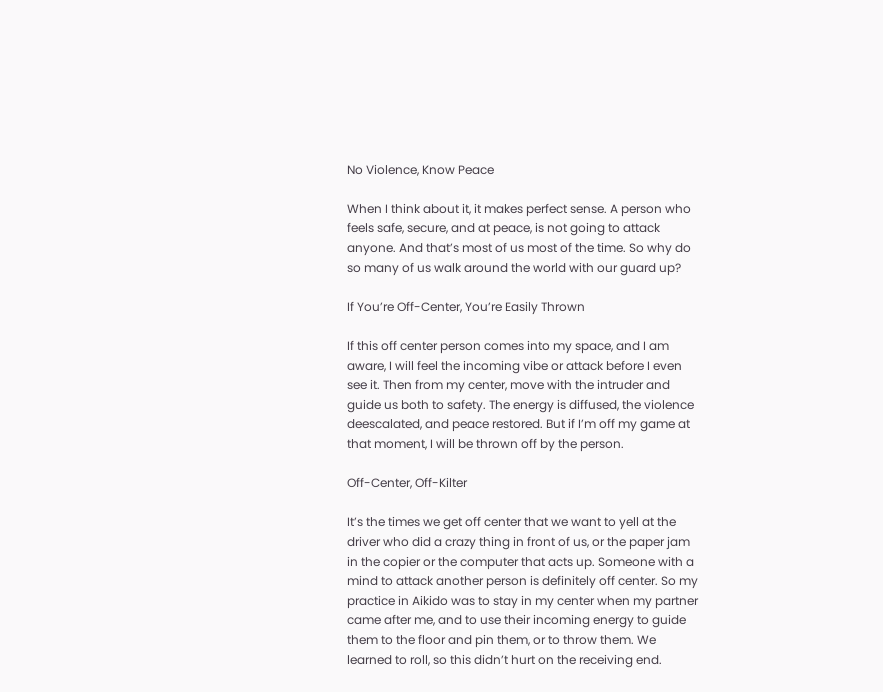No Violence, Know Peace

When I think about it, it makes perfect sense. A person who feels safe, secure, and at peace, is not going to attack anyone. And that’s most of us most of the time. So why do so many of us walk around the world with our guard up?

If You’re Off-Center, You’re Easily Thrown

If this off center person comes into my space, and I am aware, I will feel the incoming vibe or attack before I even see it. Then from my center, move with the intruder and guide us both to safety. The energy is diffused, the violence deescalated, and peace restored. But if I’m off my game at that moment, I will be thrown off by the person.

Off-Center, Off-Kilter

It’s the times we get off center that we want to yell at the driver who did a crazy thing in front of us, or the paper jam in the copier or the computer that acts up. Someone with a mind to attack another person is definitely off center. So my practice in Aikido was to stay in my center when my partner came after me, and to use their incoming energy to guide them to the floor and pin them, or to throw them. We learned to roll, so this didn’t hurt on the receiving end.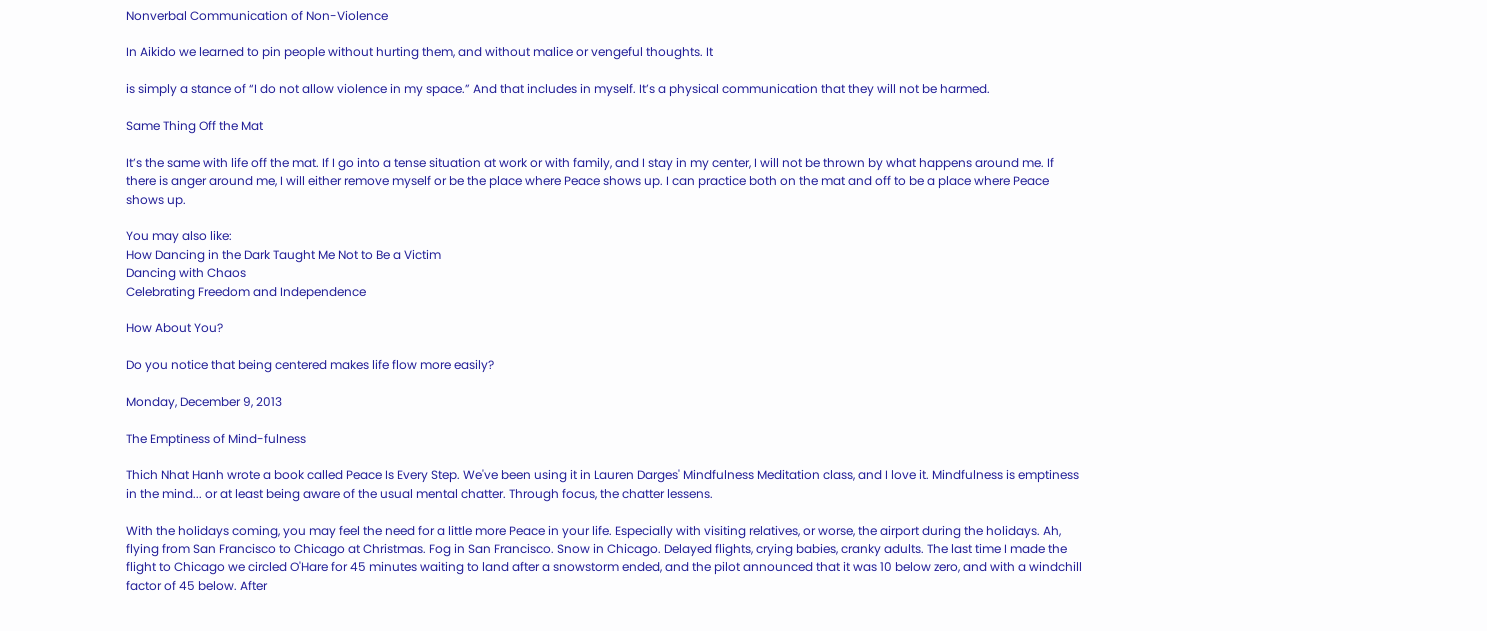Nonverbal Communication of Non-Violence

In Aikido we learned to pin people without hurting them, and without malice or vengeful thoughts. It

is simply a stance of “I do not allow violence in my space.” And that includes in myself. It’s a physical communication that they will not be harmed.

Same Thing Off the Mat

It’s the same with life off the mat. If I go into a tense situation at work or with family, and I stay in my center, I will not be thrown by what happens around me. If there is anger around me, I will either remove myself or be the place where Peace shows up. I can practice both on the mat and off to be a place where Peace shows up.

You may also like:
How Dancing in the Dark Taught Me Not to Be a Victim
Dancing with Chaos
Celebrating Freedom and Independence

How About You?

Do you notice that being centered makes life flow more easily?

Monday, December 9, 2013

The Emptiness of Mind-fulness

Thich Nhat Hanh wrote a book called Peace Is Every Step. We've been using it in Lauren Darges' Mindfulness Meditation class, and I love it. Mindfulness is emptiness in the mind... or at least being aware of the usual mental chatter. Through focus, the chatter lessens.

With the holidays coming, you may feel the need for a little more Peace in your life. Especially with visiting relatives, or worse, the airport during the holidays. Ah, flying from San Francisco to Chicago at Christmas. Fog in San Francisco. Snow in Chicago. Delayed flights, crying babies, cranky adults. The last time I made the flight to Chicago we circled O'Hare for 45 minutes waiting to land after a snowstorm ended, and the pilot announced that it was 10 below zero, and with a windchill factor of 45 below. After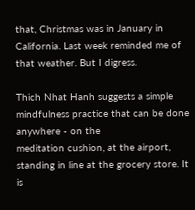that, Christmas was in January in California. Last week reminded me of that weather. But I digress.

Thich Nhat Hanh suggests a simple mindfulness practice that can be done anywhere - on the
meditation cushion, at the airport, standing in line at the grocery store. It is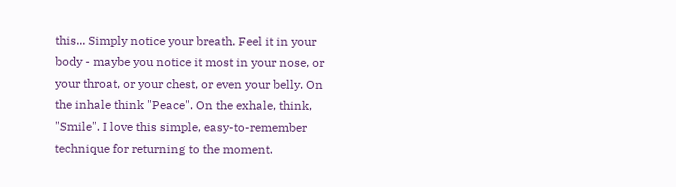this... Simply notice your breath. Feel it in your body - maybe you notice it most in your nose, or your throat, or your chest, or even your belly. On the inhale think "Peace". On the exhale, think, "Smile". I love this simple, easy-to-remember technique for returning to the moment.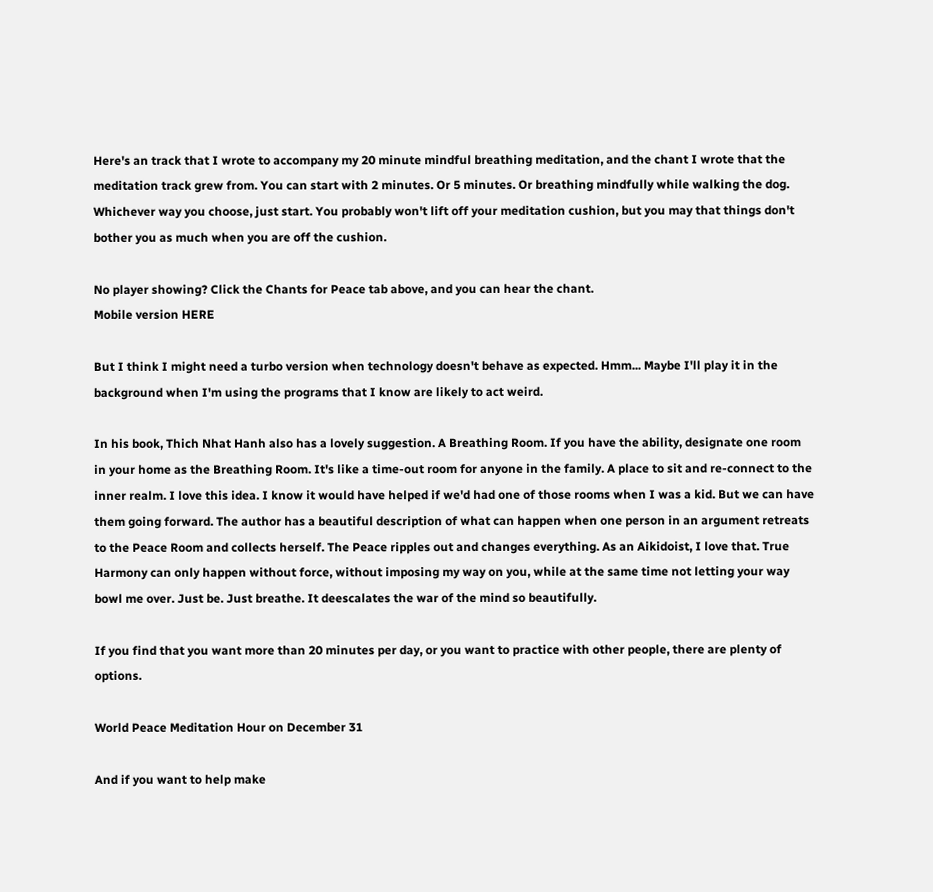Here's an track that I wrote to accompany my 20 minute mindful breathing meditation, and the chant I wrote that the meditation track grew from. You can start with 2 minutes. Or 5 minutes. Or breathing mindfully while walking the dog. Whichever way you choose, just start. You probably won't lift off your meditation cushion, but you may that things don't bother you as much when you are off the cushion.

No player showing? Click the Chants for Peace tab above, and you can hear the chant.
Mobile version HERE

But I think I might need a turbo version when technology doesn't behave as expected. Hmm... Maybe I'll play it in the background when I'm using the programs that I know are likely to act weird.

In his book, Thich Nhat Hanh also has a lovely suggestion. A Breathing Room. If you have the ability, designate one room in your home as the Breathing Room. It's like a time-out room for anyone in the family. A place to sit and re-connect to the
inner realm. I love this idea. I know it would have helped if we'd had one of those rooms when I was a kid. But we can have them going forward. The author has a beautiful description of what can happen when one person in an argument retreats to the Peace Room and collects herself. The Peace ripples out and changes everything. As an Aikidoist, I love that. True Harmony can only happen without force, without imposing my way on you, while at the same time not letting your way bowl me over. Just be. Just breathe. It deescalates the war of the mind so beautifully.

If you find that you want more than 20 minutes per day, or you want to practice with other people, there are plenty of options.

World Peace Meditation Hour on December 31

And if you want to help make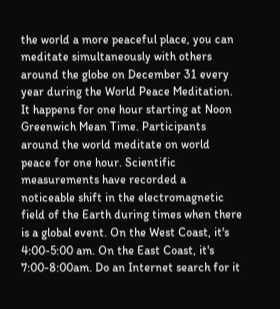the world a more peaceful place, you can meditate simultaneously with others around the globe on December 31 every year during the World Peace Meditation. It happens for one hour starting at Noon Greenwich Mean Time. Participants around the world meditate on world peace for one hour. Scientific measurements have recorded a noticeable shift in the electromagnetic field of the Earth during times when there is a global event. On the West Coast, it's 4:00-5:00 am. On the East Coast, it's 7:00-8:00am. Do an Internet search for it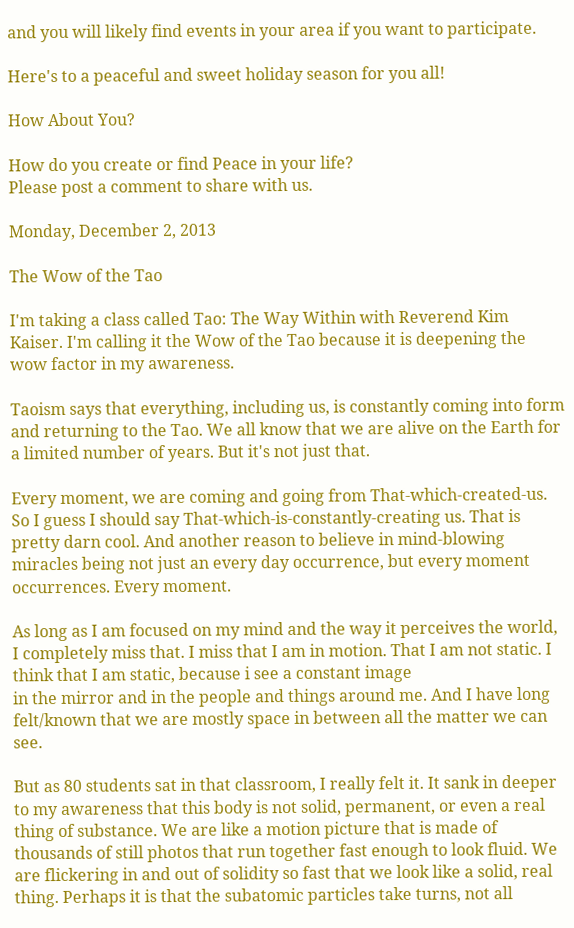and you will likely find events in your area if you want to participate.

Here's to a peaceful and sweet holiday season for you all!

How About You?

How do you create or find Peace in your life?
Please post a comment to share with us.

Monday, December 2, 2013

The Wow of the Tao

I'm taking a class called Tao: The Way Within with Reverend Kim Kaiser. I'm calling it the Wow of the Tao because it is deepening the wow factor in my awareness.

Taoism says that everything, including us, is constantly coming into form and returning to the Tao. We all know that we are alive on the Earth for a limited number of years. But it's not just that.

Every moment, we are coming and going from That-which-created-us. So I guess I should say That-which-is-constantly-creating us. That is pretty darn cool. And another reason to believe in mind-blowing miracles being not just an every day occurrence, but every moment occurrences. Every moment.

As long as I am focused on my mind and the way it perceives the world, I completely miss that. I miss that I am in motion. That I am not static. I think that I am static, because i see a constant image
in the mirror and in the people and things around me. And I have long felt/known that we are mostly space in between all the matter we can see.

But as 80 students sat in that classroom, I really felt it. It sank in deeper to my awareness that this body is not solid, permanent, or even a real thing of substance. We are like a motion picture that is made of thousands of still photos that run together fast enough to look fluid. We are flickering in and out of solidity so fast that we look like a solid, real thing. Perhaps it is that the subatomic particles take turns, not all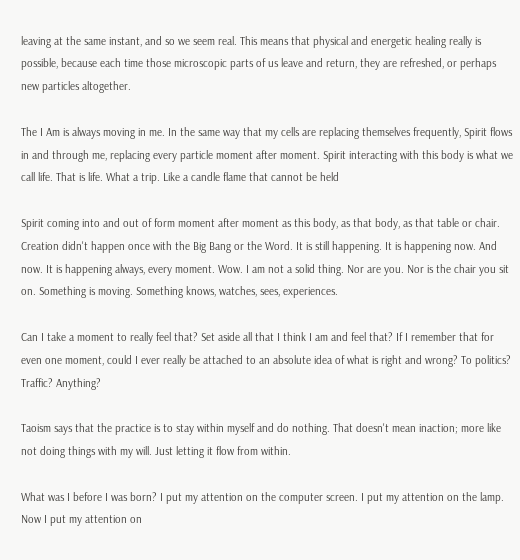leaving at the same instant, and so we seem real. This means that physical and energetic healing really is possible, because each time those microscopic parts of us leave and return, they are refreshed, or perhaps new particles altogether.

The I Am is always moving in me. In the same way that my cells are replacing themselves frequently, Spirit flows in and through me, replacing every particle moment after moment. Spirit interacting with this body is what we call life. That is life. What a trip. Like a candle flame that cannot be held

Spirit coming into and out of form moment after moment as this body, as that body, as that table or chair. Creation didn't happen once with the Big Bang or the Word. It is still happening. It is happening now. And now. It is happening always, every moment. Wow. I am not a solid thing. Nor are you. Nor is the chair you sit on. Something is moving. Something knows, watches, sees, experiences.

Can I take a moment to really feel that? Set aside all that I think I am and feel that? If I remember that for even one moment, could I ever really be attached to an absolute idea of what is right and wrong? To politics? Traffic? Anything?

Taoism says that the practice is to stay within myself and do nothing. That doesn't mean inaction; more like not doing things with my will. Just letting it flow from within.

What was I before I was born? I put my attention on the computer screen. I put my attention on the lamp. Now I put my attention on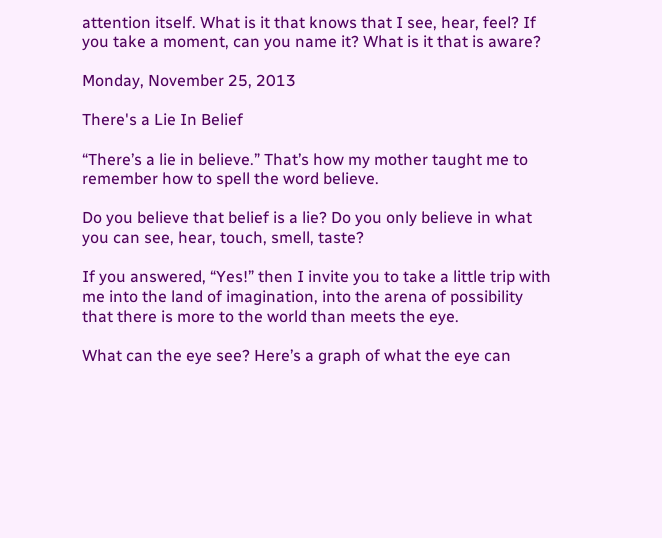attention itself. What is it that knows that I see, hear, feel? If you take a moment, can you name it? What is it that is aware?

Monday, November 25, 2013

There's a Lie In Belief

“There’s a lie in believe.” That’s how my mother taught me to remember how to spell the word believe.

Do you believe that belief is a lie? Do you only believe in what you can see, hear, touch, smell, taste?

If you answered, “Yes!” then I invite you to take a little trip with me into the land of imagination, into the arena of possibility that there is more to the world than meets the eye.

What can the eye see? Here’s a graph of what the eye can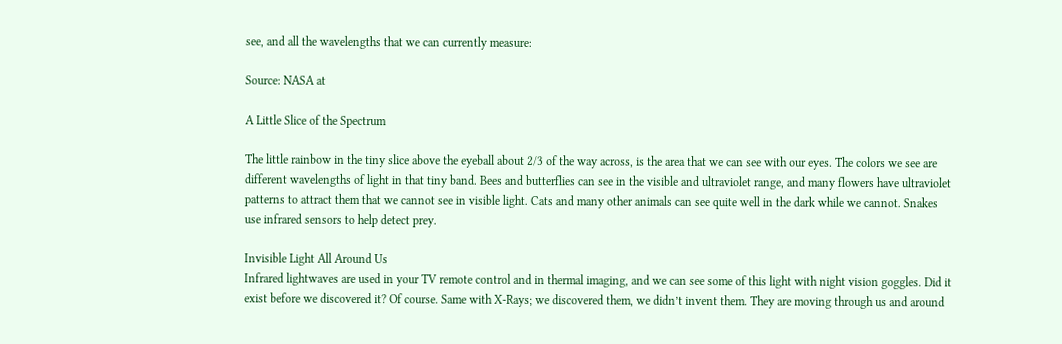see, and all the wavelengths that we can currently measure:

Source: NASA at

A Little Slice of the Spectrum

The little rainbow in the tiny slice above the eyeball about 2/3 of the way across, is the area that we can see with our eyes. The colors we see are different wavelengths of light in that tiny band. Bees and butterflies can see in the visible and ultraviolet range, and many flowers have ultraviolet patterns to attract them that we cannot see in visible light. Cats and many other animals can see quite well in the dark while we cannot. Snakes use infrared sensors to help detect prey.

Invisible Light All Around Us
Infrared lightwaves are used in your TV remote control and in thermal imaging, and we can see some of this light with night vision goggles. Did it exist before we discovered it? Of course. Same with X-Rays; we discovered them, we didn’t invent them. They are moving through us and around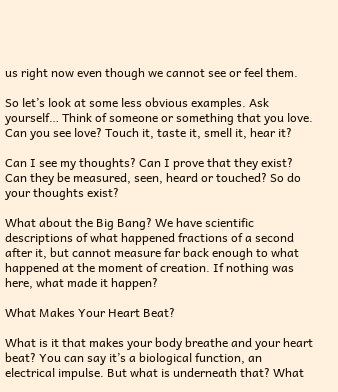us right now even though we cannot see or feel them.

So let’s look at some less obvious examples. Ask yourself… Think of someone or something that you love. Can you see love? Touch it, taste it, smell it, hear it?

Can I see my thoughts? Can I prove that they exist? Can they be measured, seen, heard or touched? So do your thoughts exist?

What about the Big Bang? We have scientific descriptions of what happened fractions of a second after it, but cannot measure far back enough to what happened at the moment of creation. If nothing was here, what made it happen?

What Makes Your Heart Beat?

What is it that makes your body breathe and your heart beat? You can say it’s a biological function, an electrical impulse. But what is underneath that? What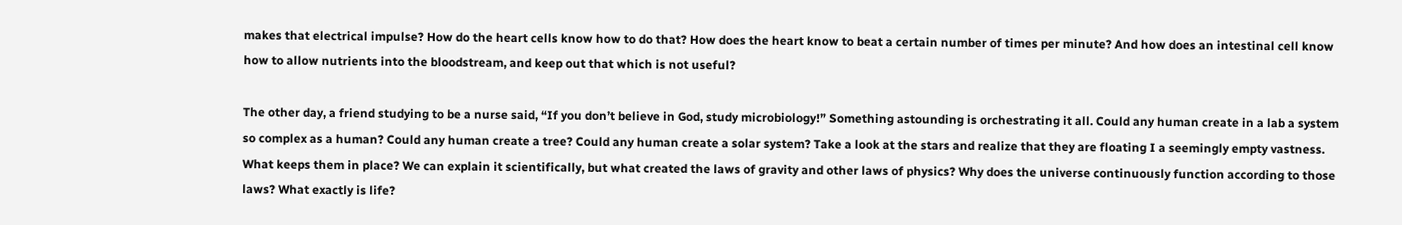makes that electrical impulse? How do the heart cells know how to do that? How does the heart know to beat a certain number of times per minute? And how does an intestinal cell know how to allow nutrients into the bloodstream, and keep out that which is not useful?

The other day, a friend studying to be a nurse said, “If you don’t believe in God, study microbiology!” Something astounding is orchestrating it all. Could any human create in a lab a system so complex as a human? Could any human create a tree? Could any human create a solar system? Take a look at the stars and realize that they are floating I a seemingly empty vastness. What keeps them in place? We can explain it scientifically, but what created the laws of gravity and other laws of physics? Why does the universe continuously function according to those laws? What exactly is life?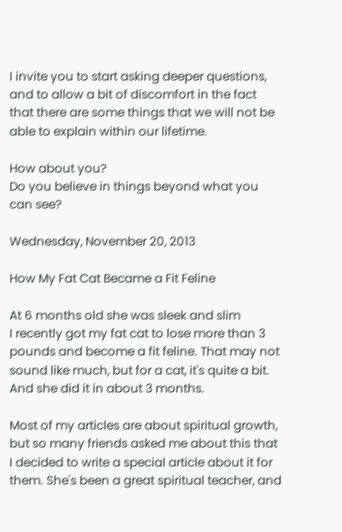I invite you to start asking deeper questions, and to allow a bit of discomfort in the fact that there are some things that we will not be able to explain within our lifetime.

How about you?
Do you believe in things beyond what you can see?

Wednesday, November 20, 2013

How My Fat Cat Became a Fit Feline

At 6 months old she was sleek and slim
I recently got my fat cat to lose more than 3 pounds and become a fit feline. That may not sound like much, but for a cat, it's quite a bit. And she did it in about 3 months.

Most of my articles are about spiritual growth, but so many friends asked me about this that I decided to write a special article about it for them. She's been a great spiritual teacher, and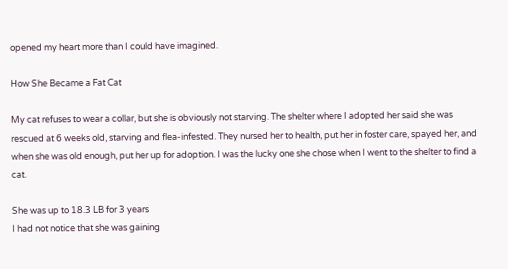opened my heart more than I could have imagined.

How She Became a Fat Cat

My cat refuses to wear a collar, but she is obviously not starving. The shelter where I adopted her said she was rescued at 6 weeks old, starving and flea-infested. They nursed her to health, put her in foster care, spayed her, and when she was old enough, put her up for adoption. I was the lucky one she chose when I went to the shelter to find a cat.

She was up to 18.3 LB for 3 years
I had not notice that she was gaining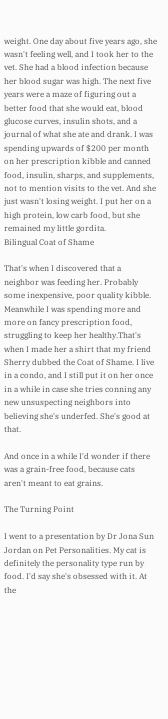weight. One day about five years ago, she wasn't feeling well, and I took her to the vet. She had a blood infection because her blood sugar was high. The next five years were a maze of figuring out a better food that she would eat, blood glucose curves, insulin shots, and a journal of what she ate and drank. I was spending upwards of $200 per month on her prescription kibble and canned food, insulin, sharps, and supplements, not to mention visits to the vet. And she just wasn't losing weight. I put her on a high protein, low carb food, but she remained my little gordita.
Bilingual Coat of Shame

That's when I discovered that a neighbor was feeding her. Probably some inexpensive, poor quality kibble. Meanwhile I was spending more and more on fancy prescription food, struggling to keep her healthy.That's when I made her a shirt that my friend Sherry dubbed the Coat of Shame. I live in a condo, and I still put it on her once in a while in case she tries conning any new unsuspecting neighbors into believing she's underfed. She's good at that.

And once in a while I'd wonder if there was a grain-free food, because cats aren't meant to eat grains.

The Turning Point

I went to a presentation by Dr Jona Sun Jordan on Pet Personalities. My cat is definitely the personality type run by food. I'd say she's obsessed with it. At the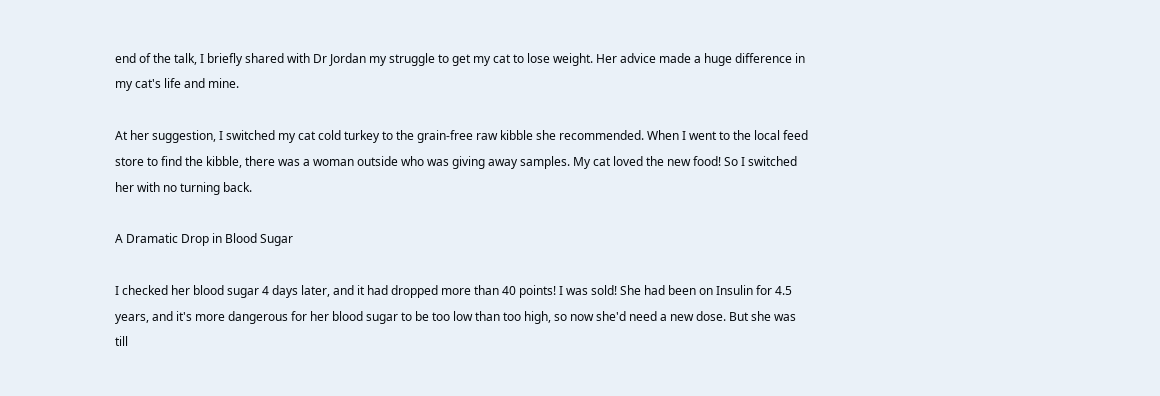end of the talk, I briefly shared with Dr Jordan my struggle to get my cat to lose weight. Her advice made a huge difference in my cat's life and mine.

At her suggestion, I switched my cat cold turkey to the grain-free raw kibble she recommended. When I went to the local feed store to find the kibble, there was a woman outside who was giving away samples. My cat loved the new food! So I switched her with no turning back.

A Dramatic Drop in Blood Sugar

I checked her blood sugar 4 days later, and it had dropped more than 40 points! I was sold! She had been on Insulin for 4.5 years, and it's more dangerous for her blood sugar to be too low than too high, so now she'd need a new dose. But she was till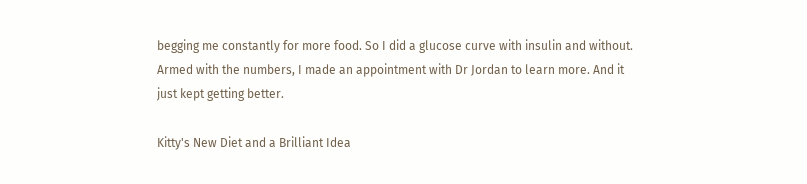begging me constantly for more food. So I did a glucose curve with insulin and without. Armed with the numbers, I made an appointment with Dr Jordan to learn more. And it just kept getting better.

Kitty's New Diet and a Brilliant Idea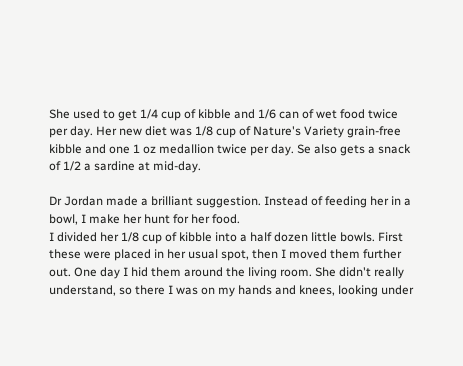She used to get 1/4 cup of kibble and 1/6 can of wet food twice per day. Her new diet was 1/8 cup of Nature's Variety grain-free kibble and one 1 oz medallion twice per day. Se also gets a snack of 1/2 a sardine at mid-day.

Dr Jordan made a brilliant suggestion. Instead of feeding her in a bowl, I make her hunt for her food.
I divided her 1/8 cup of kibble into a half dozen little bowls. First these were placed in her usual spot, then I moved them further out. One day I hid them around the living room. She didn't really understand, so there I was on my hands and knees, looking under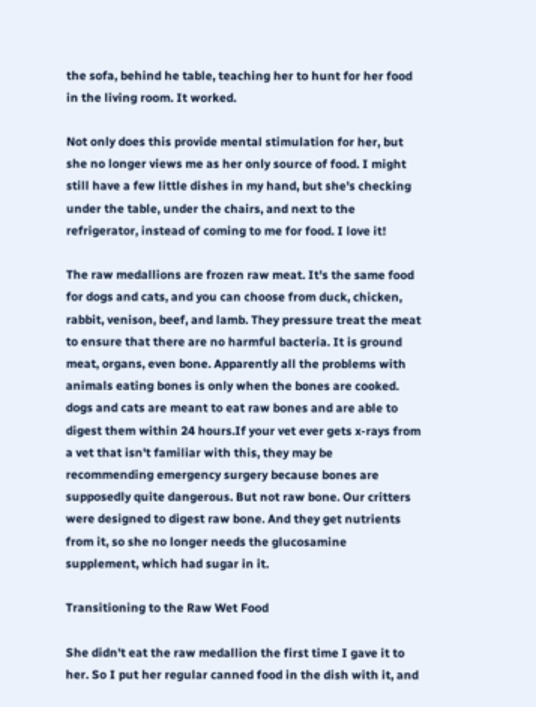the sofa, behind he table, teaching her to hunt for her food in the living room. It worked.

Not only does this provide mental stimulation for her, but she no longer views me as her only source of food. I might still have a few little dishes in my hand, but she's checking under the table, under the chairs, and next to the refrigerator, instead of coming to me for food. I love it!

The raw medallions are frozen raw meat. It's the same food for dogs and cats, and you can choose from duck, chicken, rabbit, venison, beef, and lamb. They pressure treat the meat to ensure that there are no harmful bacteria. It is ground meat, organs, even bone. Apparently all the problems with animals eating bones is only when the bones are cooked. dogs and cats are meant to eat raw bones and are able to digest them within 24 hours.If your vet ever gets x-rays from a vet that isn't familiar with this, they may be recommending emergency surgery because bones are supposedly quite dangerous. But not raw bone. Our critters were designed to digest raw bone. And they get nutrients from it, so she no longer needs the glucosamine supplement, which had sugar in it.

Transitioning to the Raw Wet Food

She didn't eat the raw medallion the first time I gave it to her. So I put her regular canned food in the dish with it, and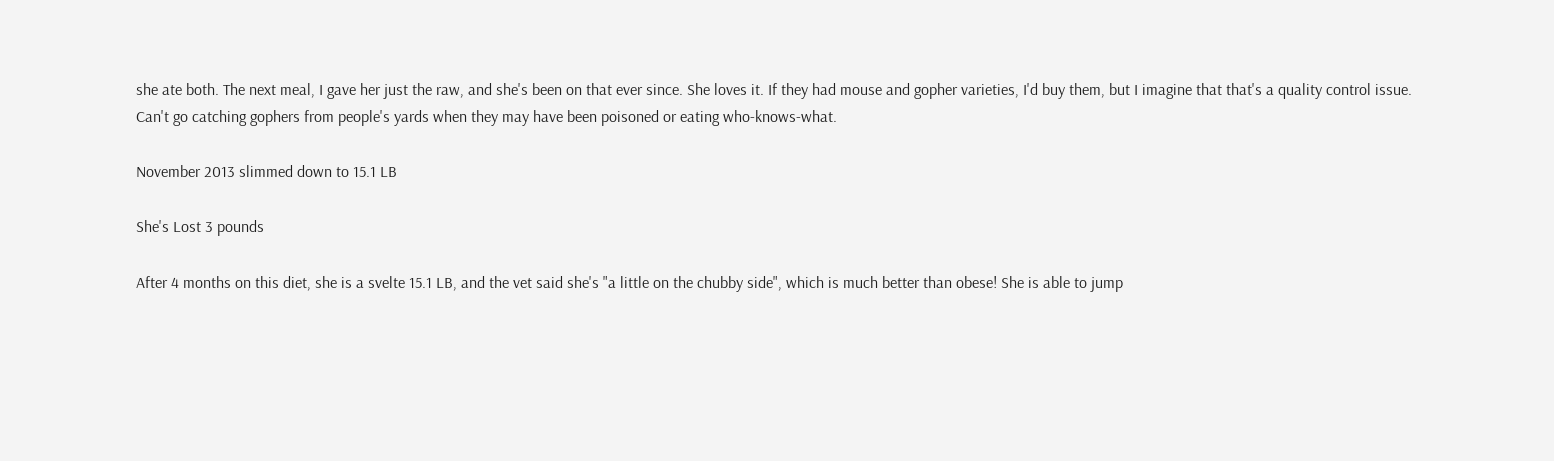she ate both. The next meal, I gave her just the raw, and she's been on that ever since. She loves it. If they had mouse and gopher varieties, I'd buy them, but I imagine that that's a quality control issue. Can't go catching gophers from people's yards when they may have been poisoned or eating who-knows-what.

November 2013 slimmed down to 15.1 LB

She's Lost 3 pounds

After 4 months on this diet, she is a svelte 15.1 LB, and the vet said she's "a little on the chubby side", which is much better than obese! She is able to jump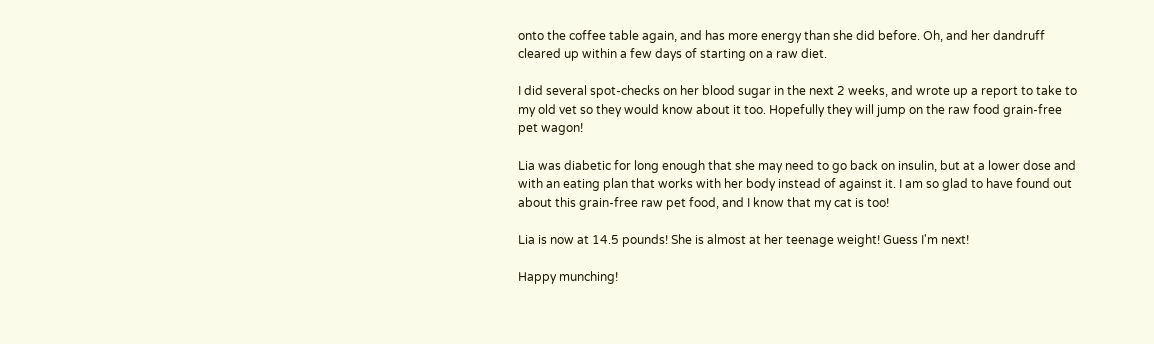onto the coffee table again, and has more energy than she did before. Oh, and her dandruff cleared up within a few days of starting on a raw diet.

I did several spot-checks on her blood sugar in the next 2 weeks, and wrote up a report to take to my old vet so they would know about it too. Hopefully they will jump on the raw food grain-free pet wagon!

Lia was diabetic for long enough that she may need to go back on insulin, but at a lower dose and with an eating plan that works with her body instead of against it. I am so glad to have found out about this grain-free raw pet food, and I know that my cat is too!

Lia is now at 14.5 pounds! She is almost at her teenage weight! Guess I'm next!

Happy munching!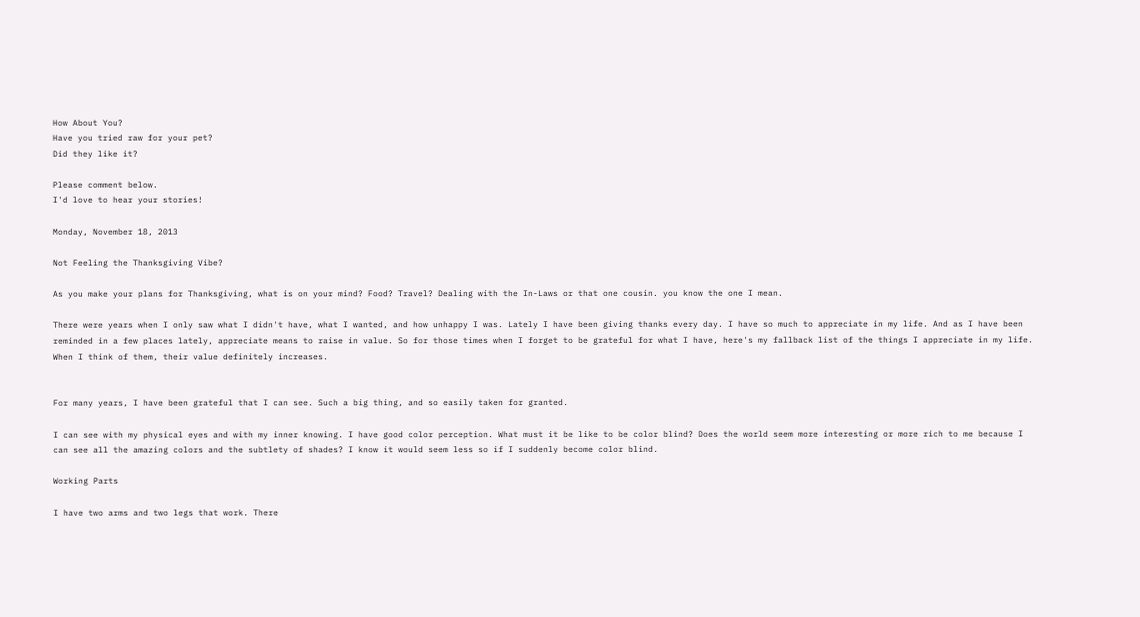How About You?
Have you tried raw for your pet?
Did they like it?

Please comment below.
I'd love to hear your stories!

Monday, November 18, 2013

Not Feeling the Thanksgiving Vibe?

As you make your plans for Thanksgiving, what is on your mind? Food? Travel? Dealing with the In-Laws or that one cousin. you know the one I mean.

There were years when I only saw what I didn't have, what I wanted, and how unhappy I was. Lately I have been giving thanks every day. I have so much to appreciate in my life. And as I have been reminded in a few places lately, appreciate means to raise in value. So for those times when I forget to be grateful for what I have, here's my fallback list of the things I appreciate in my life. When I think of them, their value definitely increases.


For many years, I have been grateful that I can see. Such a big thing, and so easily taken for granted.

I can see with my physical eyes and with my inner knowing. I have good color perception. What must it be like to be color blind? Does the world seem more interesting or more rich to me because I can see all the amazing colors and the subtlety of shades? I know it would seem less so if I suddenly become color blind.

Working Parts

I have two arms and two legs that work. There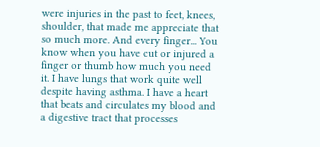were injuries in the past to feet, knees, shoulder, that made me appreciate that so much more. And every finger... You know when you have cut or injured a finger or thumb how much you need it. I have lungs that work quite well despite having asthma. I have a heart that beats and circulates my blood and a digestive tract that processes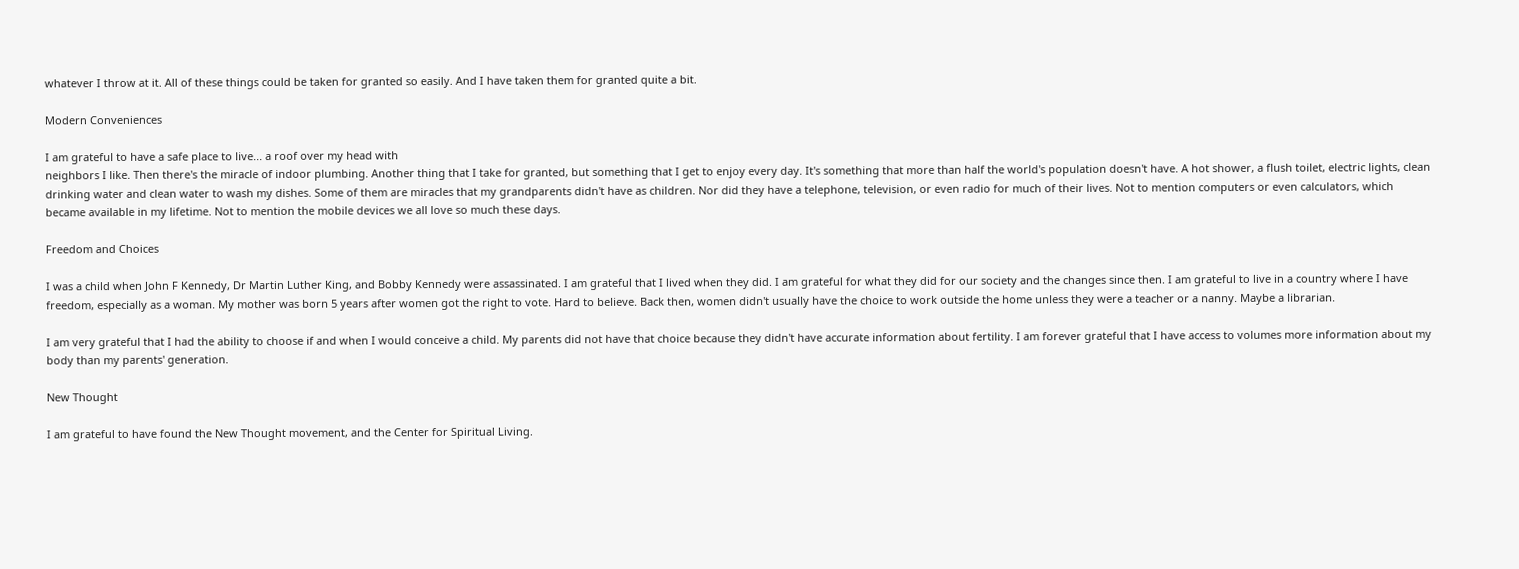whatever I throw at it. All of these things could be taken for granted so easily. And I have taken them for granted quite a bit.

Modern Conveniences

I am grateful to have a safe place to live... a roof over my head with
neighbors I like. Then there's the miracle of indoor plumbing. Another thing that I take for granted, but something that I get to enjoy every day. It's something that more than half the world's population doesn't have. A hot shower, a flush toilet, electric lights, clean drinking water and clean water to wash my dishes. Some of them are miracles that my grandparents didn't have as children. Nor did they have a telephone, television, or even radio for much of their lives. Not to mention computers or even calculators, which became available in my lifetime. Not to mention the mobile devices we all love so much these days.

Freedom and Choices

I was a child when John F Kennedy, Dr Martin Luther King, and Bobby Kennedy were assassinated. I am grateful that I lived when they did. I am grateful for what they did for our society and the changes since then. I am grateful to live in a country where I have freedom, especially as a woman. My mother was born 5 years after women got the right to vote. Hard to believe. Back then, women didn't usually have the choice to work outside the home unless they were a teacher or a nanny. Maybe a librarian.

I am very grateful that I had the ability to choose if and when I would conceive a child. My parents did not have that choice because they didn't have accurate information about fertility. I am forever grateful that I have access to volumes more information about my body than my parents' generation.

New Thought

I am grateful to have found the New Thought movement, and the Center for Spiritual Living.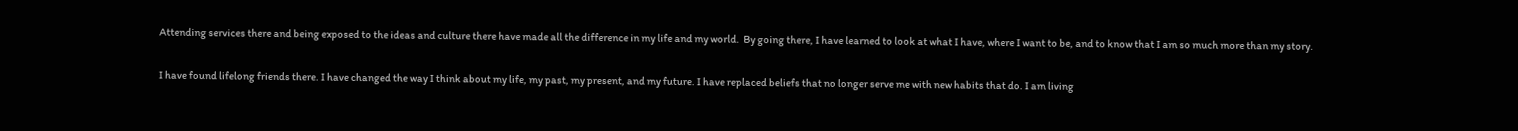Attending services there and being exposed to the ideas and culture there have made all the difference in my life and my world.  By going there, I have learned to look at what I have, where I want to be, and to know that I am so much more than my story.

I have found lifelong friends there. I have changed the way I think about my life, my past, my present, and my future. I have replaced beliefs that no longer serve me with new habits that do. I am living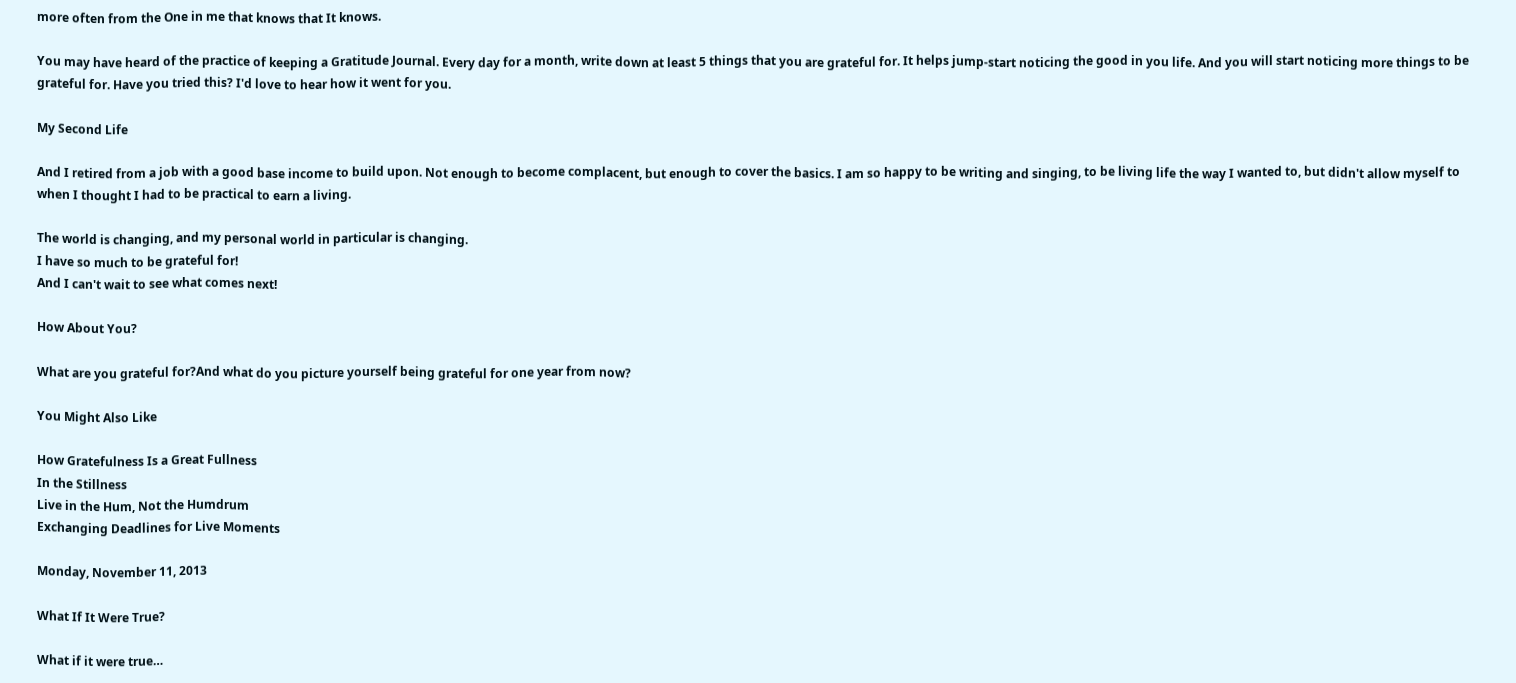more often from the One in me that knows that It knows.

You may have heard of the practice of keeping a Gratitude Journal. Every day for a month, write down at least 5 things that you are grateful for. It helps jump-start noticing the good in you life. And you will start noticing more things to be grateful for. Have you tried this? I'd love to hear how it went for you.

My Second Life

And I retired from a job with a good base income to build upon. Not enough to become complacent, but enough to cover the basics. I am so happy to be writing and singing, to be living life the way I wanted to, but didn't allow myself to when I thought I had to be practical to earn a living.

The world is changing, and my personal world in particular is changing.
I have so much to be grateful for!
And I can't wait to see what comes next!

How About You?

What are you grateful for?And what do you picture yourself being grateful for one year from now?

You Might Also Like

How Gratefulness Is a Great Fullness
In the Stillness
Live in the Hum, Not the Humdrum
Exchanging Deadlines for Live Moments

Monday, November 11, 2013

What If It Were True?

What if it were true…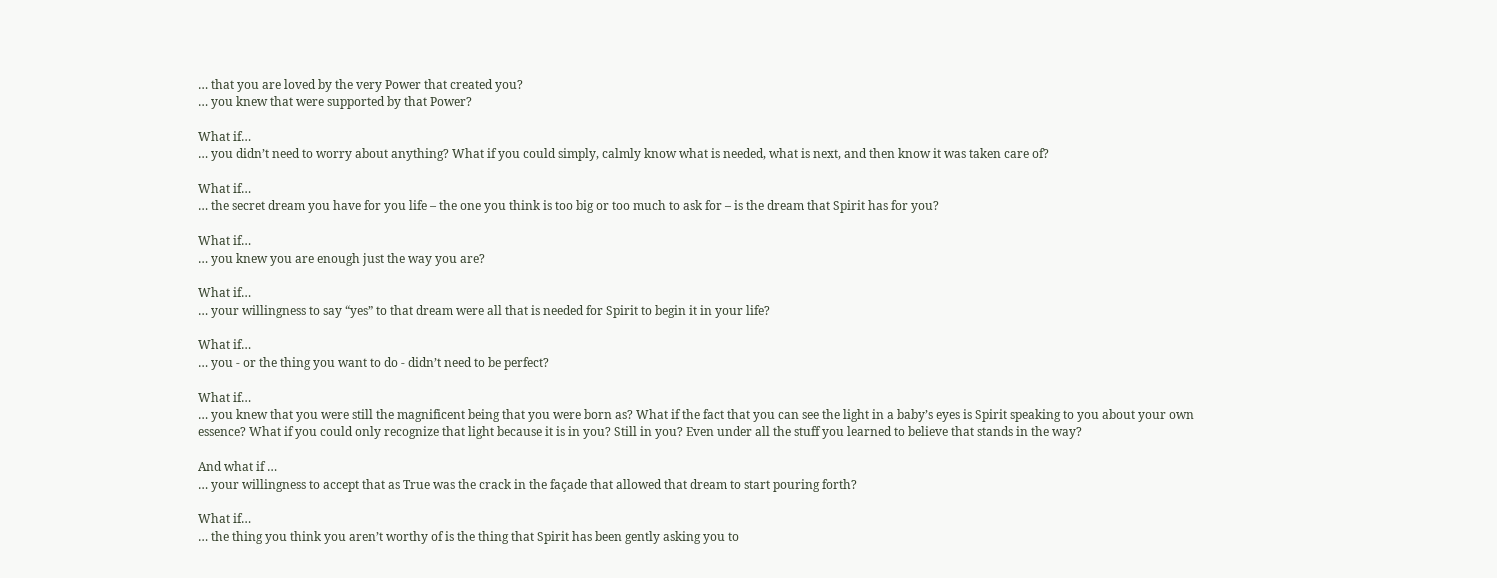… that you are loved by the very Power that created you?
… you knew that were supported by that Power?

What if…
… you didn’t need to worry about anything? What if you could simply, calmly know what is needed, what is next, and then know it was taken care of?

What if…
… the secret dream you have for you life – the one you think is too big or too much to ask for – is the dream that Spirit has for you?

What if…
… you knew you are enough just the way you are?

What if…
… your willingness to say “yes” to that dream were all that is needed for Spirit to begin it in your life?

What if…
… you - or the thing you want to do - didn’t need to be perfect?

What if…
… you knew that you were still the magnificent being that you were born as? What if the fact that you can see the light in a baby’s eyes is Spirit speaking to you about your own essence? What if you could only recognize that light because it is in you? Still in you? Even under all the stuff you learned to believe that stands in the way?

And what if …
… your willingness to accept that as True was the crack in the façade that allowed that dream to start pouring forth?

What if…
… the thing you think you aren’t worthy of is the thing that Spirit has been gently asking you to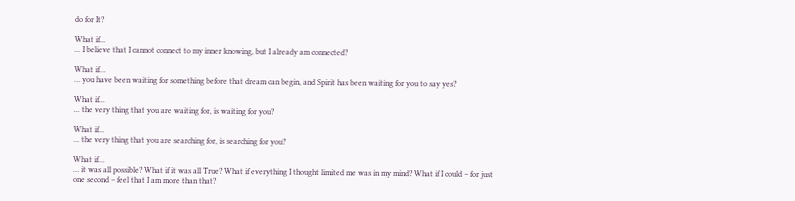do for It?

What if...
... I believe that I cannot connect to my inner knowing, but I already am connected?

What if…
… you have been waiting for something before that dream can begin, and Spirit has been waiting for you to say yes?

What if...
... the very thing that you are waiting for, is waiting for you?

What if...
... the very thing that you are searching for, is searching for you?

What if…
… it was all possible? What if it was all True? What if everything I thought limited me was in my mind? What if I could – for just one second – feel that I am more than that?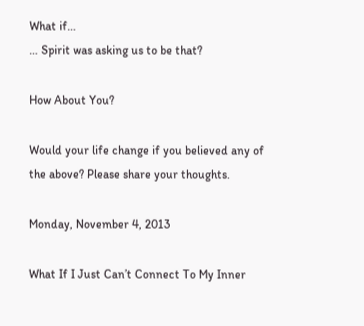What if…
… Spirit was asking us to be that?

How About You?

Would your life change if you believed any of the above? Please share your thoughts.

Monday, November 4, 2013

What If I Just Can’t Connect To My Inner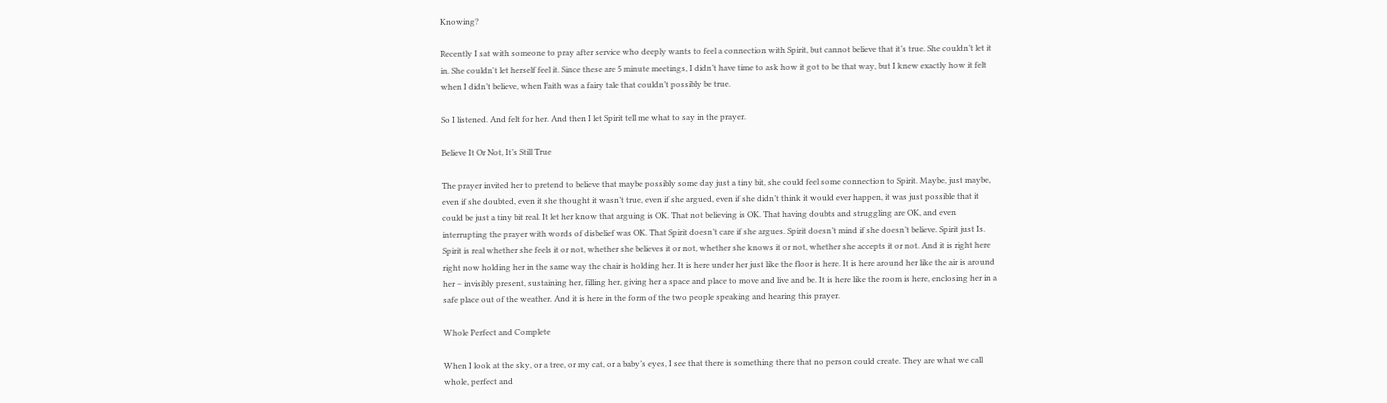Knowing?

Recently I sat with someone to pray after service who deeply wants to feel a connection with Spirit, but cannot believe that it’s true. She couldn’t let it in. She couldn't let herself feel it. Since these are 5 minute meetings, I didn’t have time to ask how it got to be that way, but I knew exactly how it felt when I didn’t believe, when Faith was a fairy tale that couldn’t possibly be true.

So I listened. And felt for her. And then I let Spirit tell me what to say in the prayer.

Believe It Or Not, It’s Still True

The prayer invited her to pretend to believe that maybe possibly some day just a tiny bit, she could feel some connection to Spirit. Maybe, just maybe, even if she doubted, even it she thought it wasn’t true, even if she argued, even if she didn’t think it would ever happen, it was just possible that it could be just a tiny bit real. It let her know that arguing is OK. That not believing is OK. That having doubts and struggling are OK, and even interrupting the prayer with words of disbelief was OK. That Spirit doesn’t care if she argues. Spirit doesn’t mind if she doesn’t believe. Spirit just Is. Spirit is real whether she feels it or not, whether she believes it or not, whether she knows it or not, whether she accepts it or not. And it is right here right now holding her in the same way the chair is holding her. It is here under her just like the floor is here. It is here around her like the air is around her – invisibly present, sustaining her, filling her, giving her a space and place to move and live and be. It is here like the room is here, enclosing her in a safe place out of the weather. And it is here in the form of the two people speaking and hearing this prayer.

Whole Perfect and Complete

When I look at the sky, or a tree, or my cat, or a baby’s eyes, I see that there is something there that no person could create. They are what we call whole, perfect and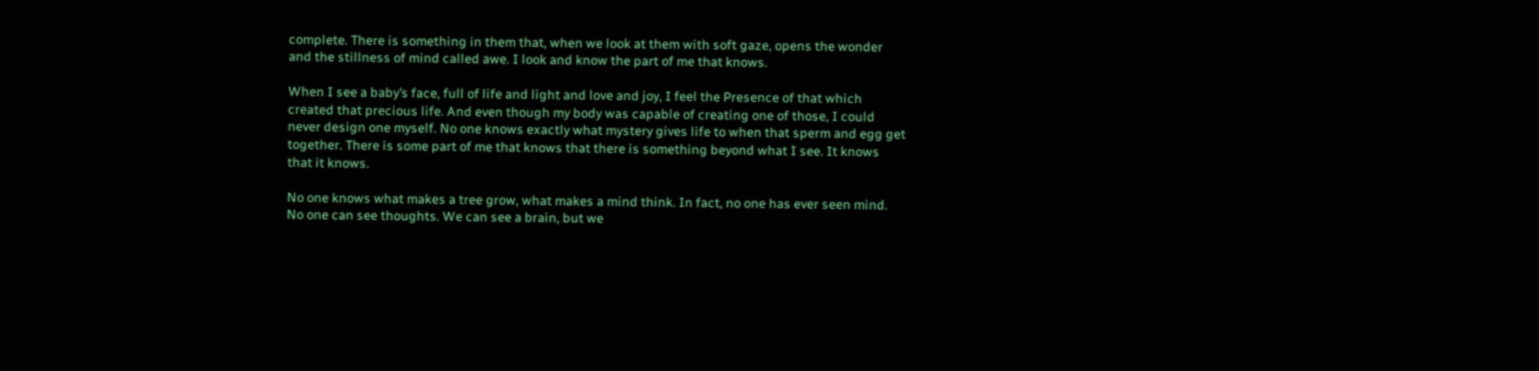complete. There is something in them that, when we look at them with soft gaze, opens the wonder and the stillness of mind called awe. I look and know the part of me that knows.

When I see a baby’s face, full of life and light and love and joy, I feel the Presence of that which created that precious life. And even though my body was capable of creating one of those, I could never design one myself. No one knows exactly what mystery gives life to when that sperm and egg get together. There is some part of me that knows that there is something beyond what I see. It knows that it knows.

No one knows what makes a tree grow, what makes a mind think. In fact, no one has ever seen mind. No one can see thoughts. We can see a brain, but we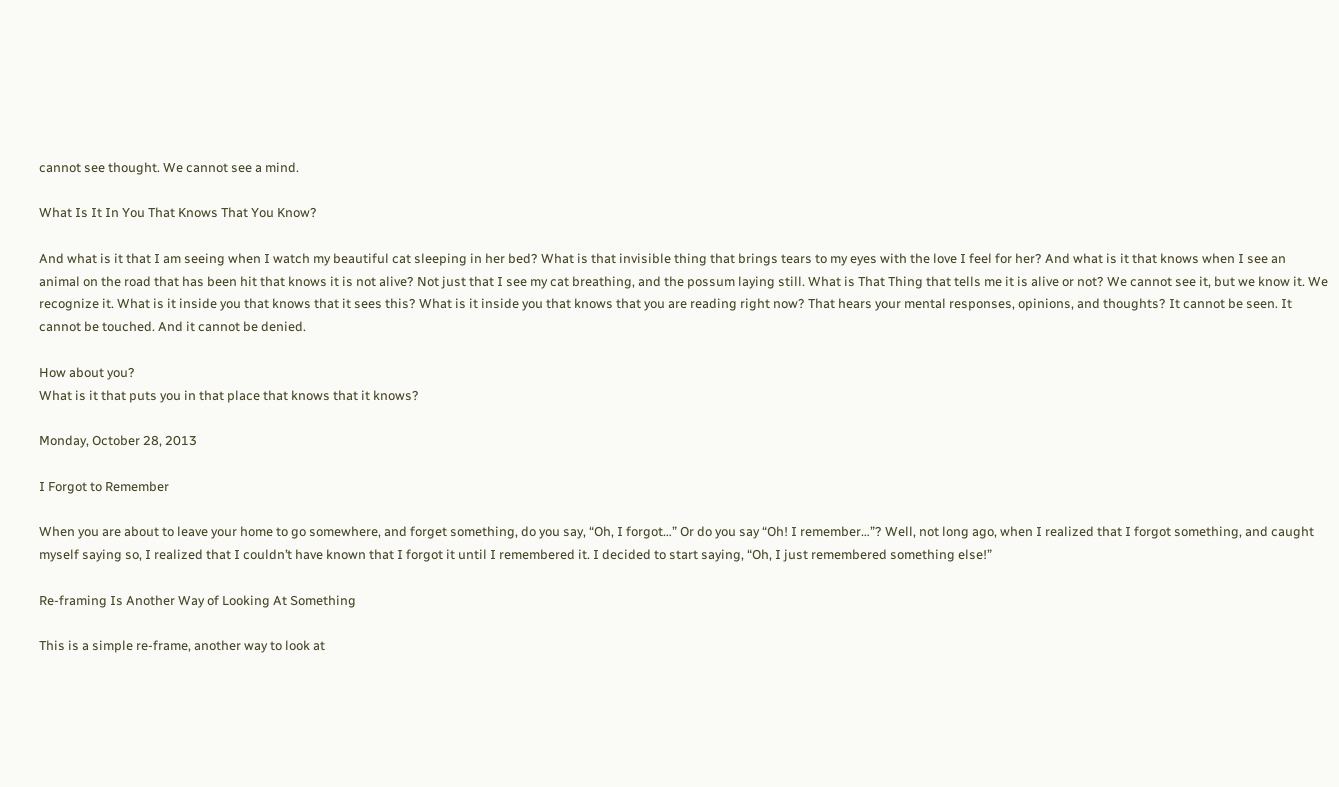cannot see thought. We cannot see a mind.

What Is It In You That Knows That You Know?

And what is it that I am seeing when I watch my beautiful cat sleeping in her bed? What is that invisible thing that brings tears to my eyes with the love I feel for her? And what is it that knows when I see an animal on the road that has been hit that knows it is not alive? Not just that I see my cat breathing, and the possum laying still. What is That Thing that tells me it is alive or not? We cannot see it, but we know it. We recognize it. What is it inside you that knows that it sees this? What is it inside you that knows that you are reading right now? That hears your mental responses, opinions, and thoughts? It cannot be seen. It cannot be touched. And it cannot be denied.

How about you?
What is it that puts you in that place that knows that it knows?

Monday, October 28, 2013

I Forgot to Remember

When you are about to leave your home to go somewhere, and forget something, do you say, “Oh, I forgot…” Or do you say “Oh! I remember…”? Well, not long ago, when I realized that I forgot something, and caught myself saying so, I realized that I couldn’t have known that I forgot it until I remembered it. I decided to start saying, “Oh, I just remembered something else!”

Re-framing Is Another Way of Looking At Something

This is a simple re-frame, another way to look at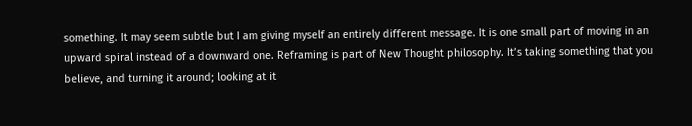something. It may seem subtle but I am giving myself an entirely different message. It is one small part of moving in an upward spiral instead of a downward one. Reframing is part of New Thought philosophy. It’s taking something that you believe, and turning it around; looking at it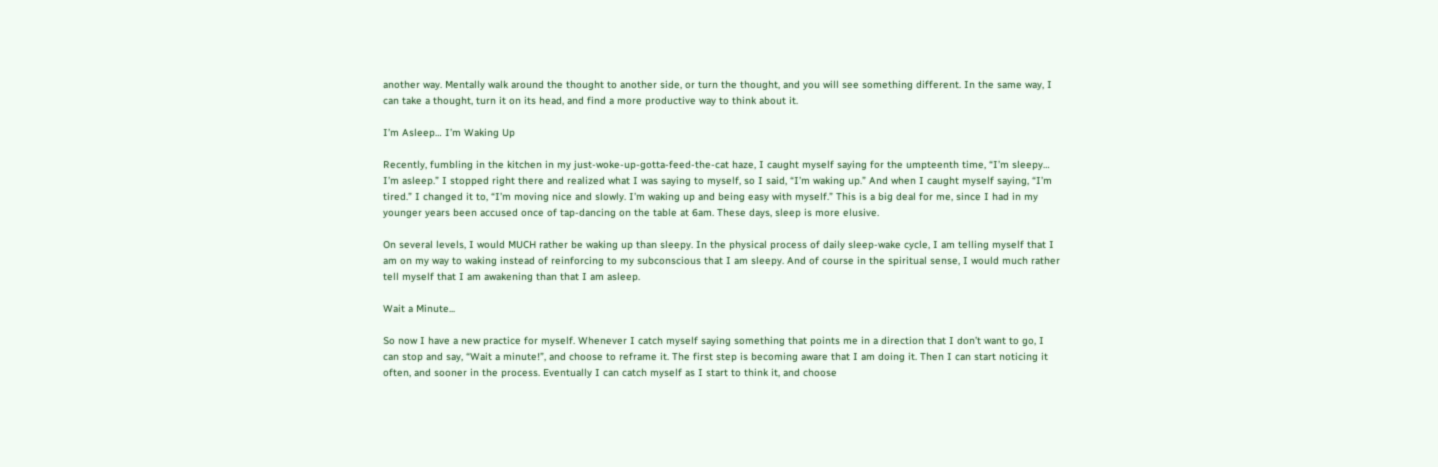another way. Mentally walk around the thought to another side, or turn the thought, and you will see something different. In the same way, I can take a thought, turn it on its head, and find a more productive way to think about it.

I’m Asleep… I’m Waking Up

Recently, fumbling in the kitchen in my just-woke-up-gotta-feed-the-cat haze, I caught myself saying for the umpteenth time, “I’m sleepy… I’m asleep.” I stopped right there and realized what I was saying to myself, so I said, “I’m waking up.” And when I caught myself saying, “I’m tired.” I changed it to, “I’m moving nice and slowly. I’m waking up and being easy with myself.” This is a big deal for me, since I had in my younger years been accused once of tap-dancing on the table at 6am. These days, sleep is more elusive.

On several levels, I would MUCH rather be waking up than sleepy. In the physical process of daily sleep-wake cycle, I am telling myself that I am on my way to waking instead of reinforcing to my subconscious that I am sleepy. And of course in the spiritual sense, I would much rather tell myself that I am awakening than that I am asleep.

Wait a Minute...

So now I have a new practice for myself. Whenever I catch myself saying something that points me in a direction that I don’t want to go, I can stop and say, “Wait a minute!”, and choose to reframe it. The first step is becoming aware that I am doing it. Then I can start noticing it often, and sooner in the process. Eventually I can catch myself as I start to think it, and choose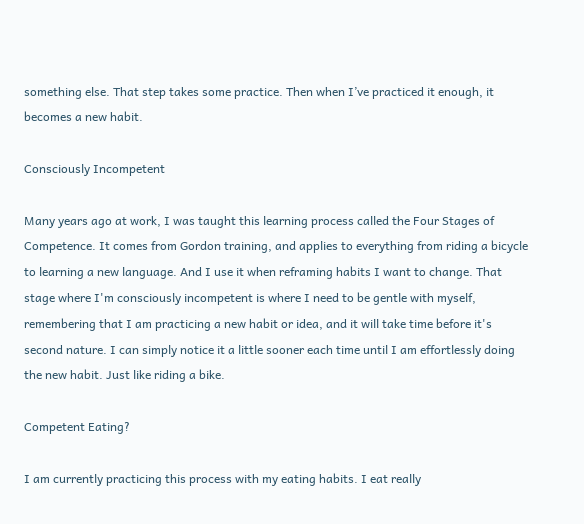something else. That step takes some practice. Then when I’ve practiced it enough, it becomes a new habit.

Consciously Incompetent

Many years ago at work, I was taught this learning process called the Four Stages of Competence. It comes from Gordon training, and applies to everything from riding a bicycle to learning a new language. And I use it when reframing habits I want to change. That stage where I'm consciously incompetent is where I need to be gentle with myself, remembering that I am practicing a new habit or idea, and it will take time before it's second nature. I can simply notice it a little sooner each time until I am effortlessly doing the new habit. Just like riding a bike.

Competent Eating?

I am currently practicing this process with my eating habits. I eat really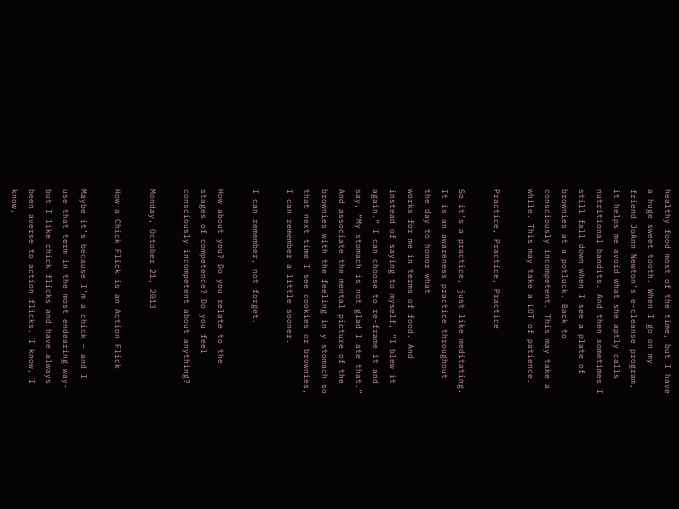healthy food most of the time, but I have a huge sweet tooth. When I go on my friend JoAnn Newton’s e-cleanse program, it helps me avoid what she aptly calls nutritional bandits. And then sometimes I still fall down when I see a plate of brownies at a potluck. Back to consciously incompetent. This may take a while. This may take a LOT of patience.

Practice, Practice, Practice

So it’s a practice, just like meditating. It is an awareness practice throughout the day to honor what
works for me in terms of food. And instead of saying to myself, “I blew it again.” I can choose to re-frame it and say, “My stomach is not glad I ate that.” And associate the mental picture of the brownies with the feeling in y stomach so that next time I see cookies or brownies, I can remember a little sooner.

I can remember, not forget.

How about you? Do you relate to the stages of competence? Do you feel consciously incompetent about anything?

Monday, October 21, 2013

How a Chick Flick is an Action Flick

Maybe it’s because I’m a chick – and I use that term in the most endearing way- but I like chick flicks and have always been averse to action flicks. I know, I know,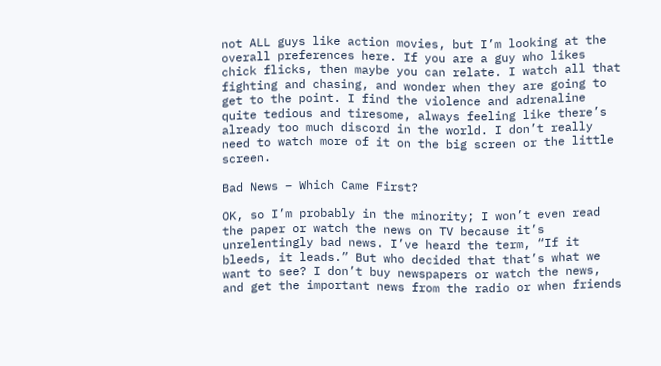not ALL guys like action movies, but I’m looking at the overall preferences here. If you are a guy who likes chick flicks, then maybe you can relate. I watch all that fighting and chasing, and wonder when they are going to get to the point. I find the violence and adrenaline quite tedious and tiresome, always feeling like there’s already too much discord in the world. I don’t really need to watch more of it on the big screen or the little screen.

Bad News – Which Came First?

OK, so I’m probably in the minority; I won’t even read the paper or watch the news on TV because it’s unrelentingly bad news. I’ve heard the term, “If it bleeds, it leads.” But who decided that that’s what we want to see? I don’t buy newspapers or watch the news, and get the important news from the radio or when friends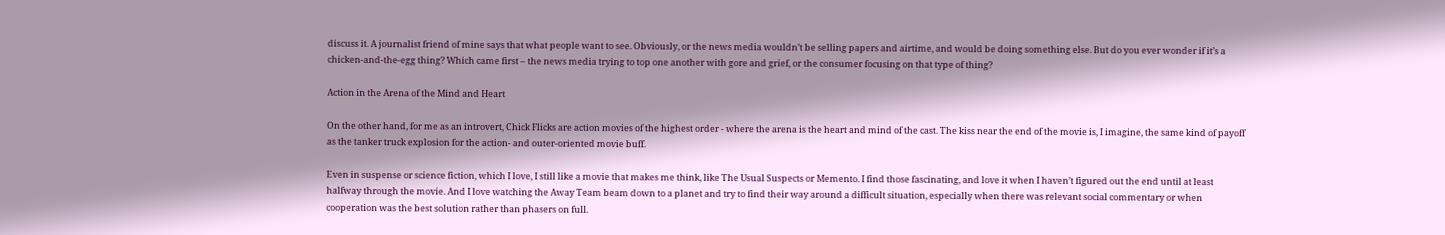discuss it. A journalist friend of mine says that what people want to see. Obviously, or the news media wouldn’t be selling papers and airtime, and would be doing something else. But do you ever wonder if it’s a chicken-and-the-egg thing? Which came first – the news media trying to top one another with gore and grief, or the consumer focusing on that type of thing?

Action in the Arena of the Mind and Heart

On the other hand, for me as an introvert, Chick Flicks are action movies of the highest order - where the arena is the heart and mind of the cast. The kiss near the end of the movie is, I imagine, the same kind of payoff as the tanker truck explosion for the action- and outer-oriented movie buff.

Even in suspense or science fiction, which I love, I still like a movie that makes me think, like The Usual Suspects or Memento. I find those fascinating, and love it when I haven’t figured out the end until at least halfway through the movie. And I love watching the Away Team beam down to a planet and try to find their way around a difficult situation, especially when there was relevant social commentary or when cooperation was the best solution rather than phasers on full.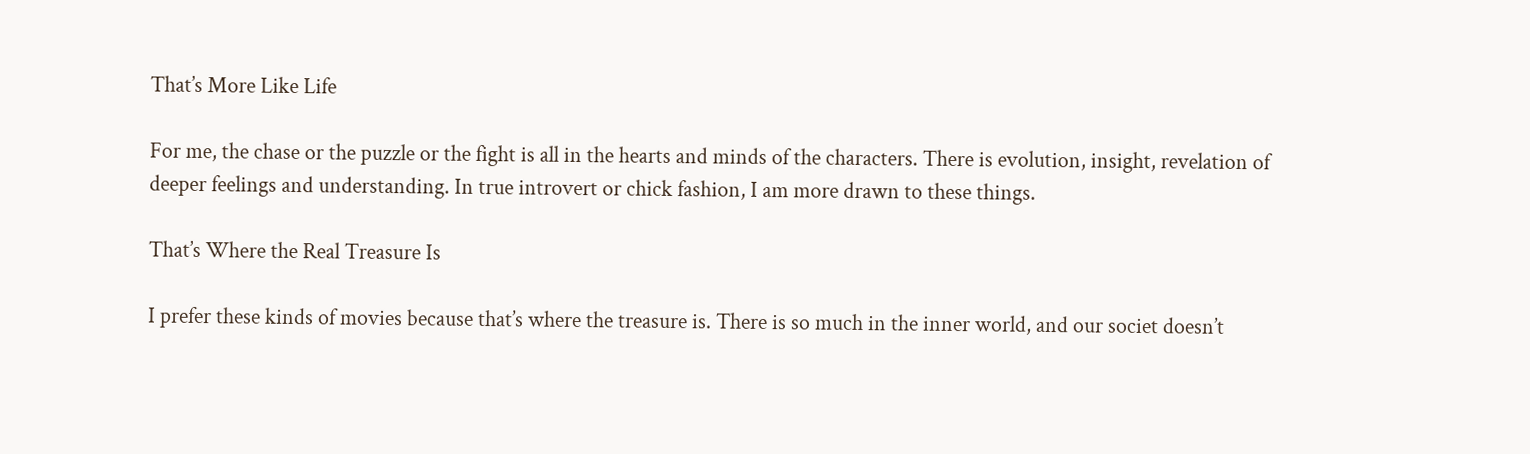That’s More Like Life

For me, the chase or the puzzle or the fight is all in the hearts and minds of the characters. There is evolution, insight, revelation of deeper feelings and understanding. In true introvert or chick fashion, I am more drawn to these things.

That’s Where the Real Treasure Is

I prefer these kinds of movies because that’s where the treasure is. There is so much in the inner world, and our societ doesn’t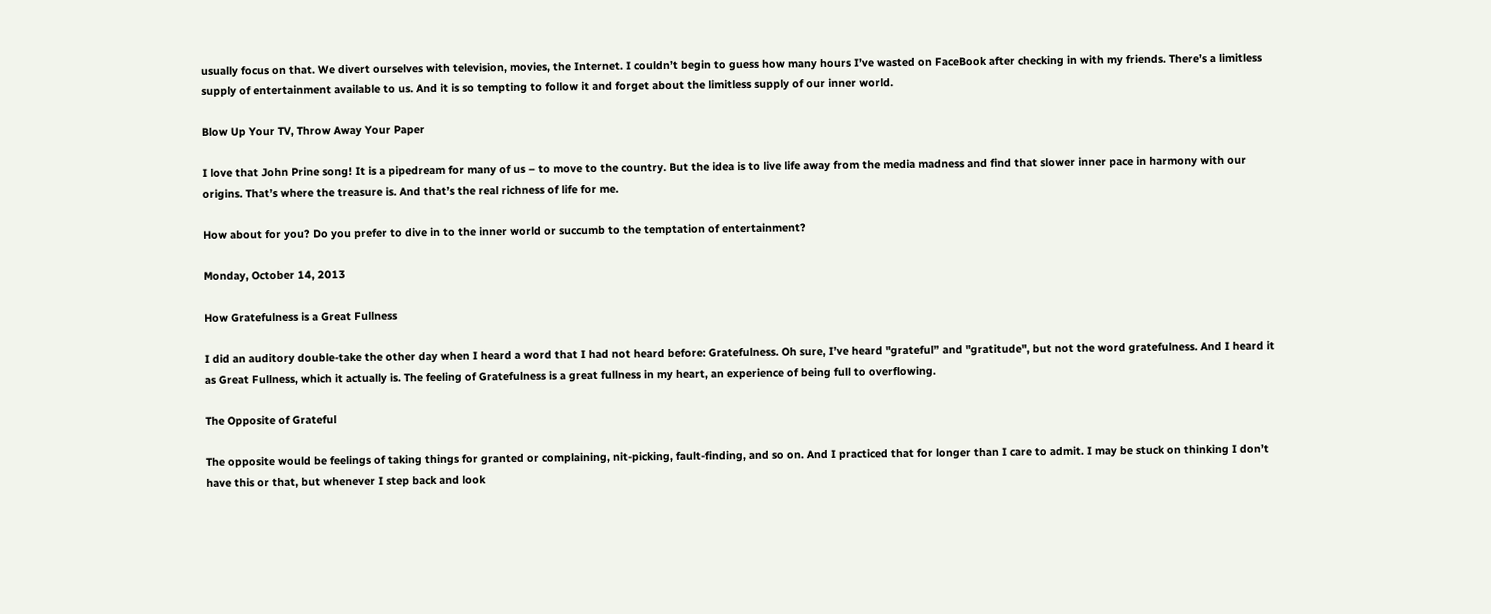usually focus on that. We divert ourselves with television, movies, the Internet. I couldn’t begin to guess how many hours I’ve wasted on FaceBook after checking in with my friends. There’s a limitless supply of entertainment available to us. And it is so tempting to follow it and forget about the limitless supply of our inner world.

Blow Up Your TV, Throw Away Your Paper

I love that John Prine song! It is a pipedream for many of us – to move to the country. But the idea is to live life away from the media madness and find that slower inner pace in harmony with our origins. That’s where the treasure is. And that’s the real richness of life for me.

How about for you? Do you prefer to dive in to the inner world or succumb to the temptation of entertainment?

Monday, October 14, 2013

How Gratefulness is a Great Fullness

I did an auditory double-take the other day when I heard a word that I had not heard before: Gratefulness. Oh sure, I’ve heard "grateful” and "gratitude", but not the word gratefulness. And I heard it as Great Fullness, which it actually is. The feeling of Gratefulness is a great fullness in my heart, an experience of being full to overflowing.

The Opposite of Grateful

The opposite would be feelings of taking things for granted or complaining, nit-picking, fault-finding, and so on. And I practiced that for longer than I care to admit. I may be stuck on thinking I don’t have this or that, but whenever I step back and look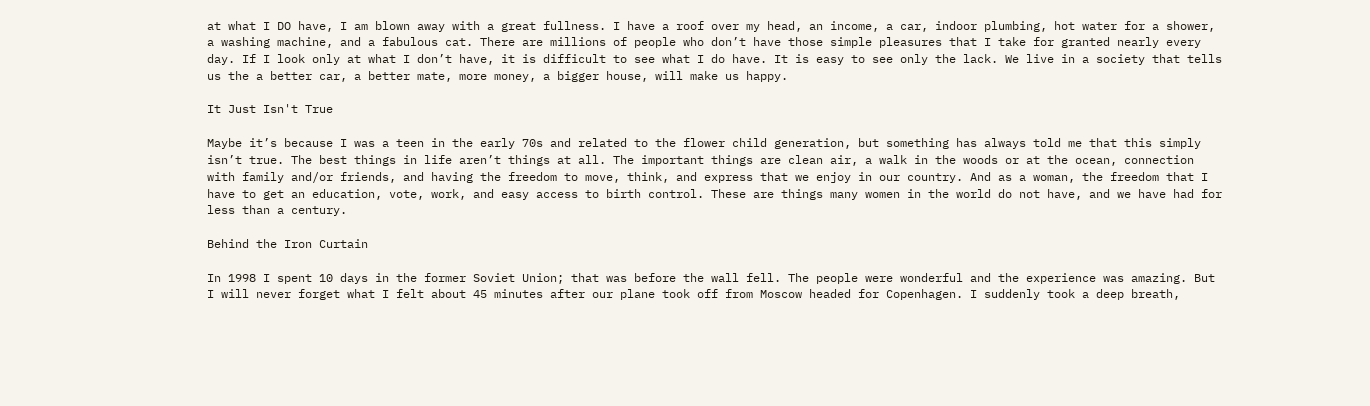at what I DO have, I am blown away with a great fullness. I have a roof over my head, an income, a car, indoor plumbing, hot water for a shower, a washing machine, and a fabulous cat. There are millions of people who don’t have those simple pleasures that I take for granted nearly every day. If I look only at what I don’t have, it is difficult to see what I do have. It is easy to see only the lack. We live in a society that tells us the a better car, a better mate, more money, a bigger house, will make us happy.

It Just Isn't True

Maybe it’s because I was a teen in the early 70s and related to the flower child generation, but something has always told me that this simply isn’t true. The best things in life aren’t things at all. The important things are clean air, a walk in the woods or at the ocean, connection with family and/or friends, and having the freedom to move, think, and express that we enjoy in our country. And as a woman, the freedom that I have to get an education, vote, work, and easy access to birth control. These are things many women in the world do not have, and we have had for less than a century.

Behind the Iron Curtain

In 1998 I spent 10 days in the former Soviet Union; that was before the wall fell. The people were wonderful and the experience was amazing. But I will never forget what I felt about 45 minutes after our plane took off from Moscow headed for Copenhagen. I suddenly took a deep breath,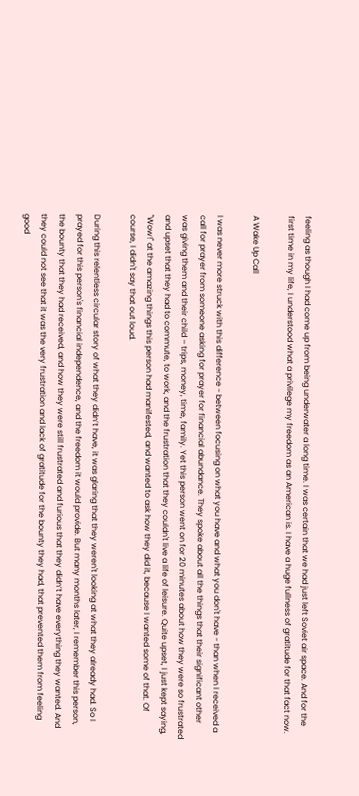feeling as though I had come up from being underwater a long time. I was certain that we had just left Soviet air space. And for the first time in my life, I understood what a privilege my freedom as an American is. I have a huge fullness of gratitude for that fact now.

A Wake Up Call

I was never more struck with this difference - between focusing on what you have and what you don't have - than when I received a call for prayer from someone asking for prayer for financial abundance. They spoke about all the things that their significant other was giving them and their child – trips, money, time, family. Yet this person went on for 20 minutes about how they were so frustrated and upset that they had to commute, to work, and the frustration that they couldn't live a life of leisure. Quite upset, I just kept saying, "Wow!" at the amazing things this person had manifested, and wanted to ask how they did it, because I wanted some of that. Of course, I didn't say that out loud.

During this relentless circular story of what they didn’t have, it was glaring that they weren't looking at what they already had. So I prayed for this person's financial independence, and the freedom it would provide. But many months later, I remember this person, the bounty that they had received, and how they were still frustrated and furious that they didn’t have everything they wanted. And they could not see that it was the very frustration and lack of gratitude for the bounty they had, that prevented them from feeling good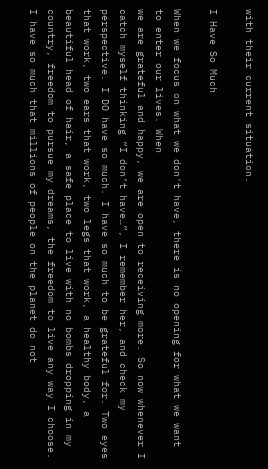with their current situation.

I Have So Much

When we focus on what we don't have, there is no opening for what we want to enter our lives. When
we are grateful and happy, we are open to receiving more. So now whenever I catch myself thinking “I don’t have…”, I remember her, and check my perspective. I DO have so much. I have so much to be grateful for. Two eyes that work, two ears that work, two legs that work, a healthy body, a beautiful head of hair, a safe place to live with no bombs dropping in my country, freedom to pursue my dreams, the freedom to live any way I choose. I have so much that millions of people on the planet do not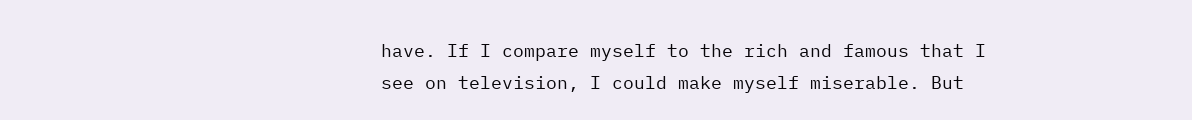have. If I compare myself to the rich and famous that I see on television, I could make myself miserable. But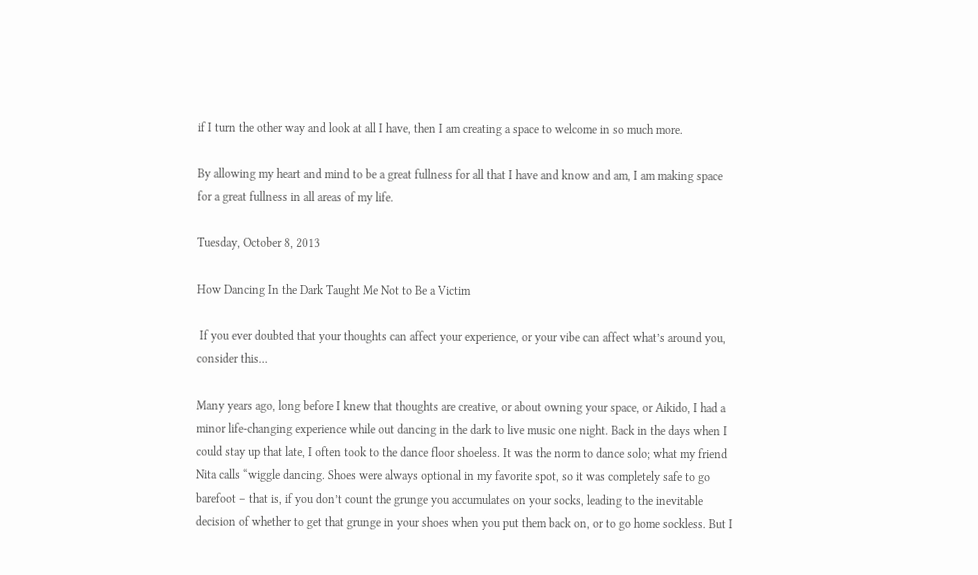if I turn the other way and look at all I have, then I am creating a space to welcome in so much more.

By allowing my heart and mind to be a great fullness for all that I have and know and am, I am making space for a great fullness in all areas of my life.

Tuesday, October 8, 2013

How Dancing In the Dark Taught Me Not to Be a Victim

 If you ever doubted that your thoughts can affect your experience, or your vibe can affect what’s around you, consider this…

Many years ago, long before I knew that thoughts are creative, or about owning your space, or Aikido, I had a minor life-changing experience while out dancing in the dark to live music one night. Back in the days when I could stay up that late, I often took to the dance floor shoeless. It was the norm to dance solo; what my friend Nita calls “wiggle dancing. Shoes were always optional in my favorite spot, so it was completely safe to go barefoot – that is, if you don’t count the grunge you accumulates on your socks, leading to the inevitable decision of whether to get that grunge in your shoes when you put them back on, or to go home sockless. But I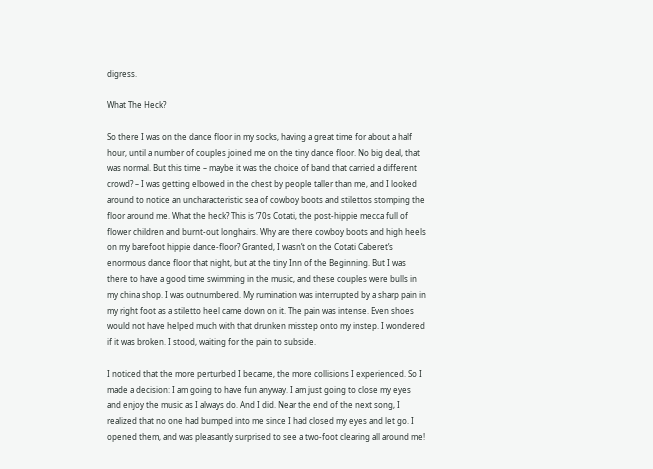digress.

What The Heck?

So there I was on the dance floor in my socks, having a great time for about a half hour, until a number of couples joined me on the tiny dance floor. No big deal, that was normal. But this time – maybe it was the choice of band that carried a different crowd? – I was getting elbowed in the chest by people taller than me, and I looked around to notice an uncharacteristic sea of cowboy boots and stilettos stomping the floor around me. What the heck? This is ‘70s Cotati, the post-hippie mecca full of flower children and burnt-out longhairs. Why are there cowboy boots and high heels on my barefoot hippie dance-floor? Granted, I wasn’t on the Cotati Caberet’s enormous dance floor that night, but at the tiny Inn of the Beginning. But I was there to have a good time swimming in the music, and these couples were bulls in my china shop. I was outnumbered. My rumination was interrupted by a sharp pain in my right foot as a stiletto heel came down on it. The pain was intense. Even shoes would not have helped much with that drunken misstep onto my instep. I wondered if it was broken. I stood, waiting for the pain to subside.

I noticed that the more perturbed I became, the more collisions I experienced. So I made a decision: I am going to have fun anyway. I am just going to close my eyes and enjoy the music as I always do. And I did. Near the end of the next song, I realized that no one had bumped into me since I had closed my eyes and let go. I opened them, and was pleasantly surprised to see a two-foot clearing all around me!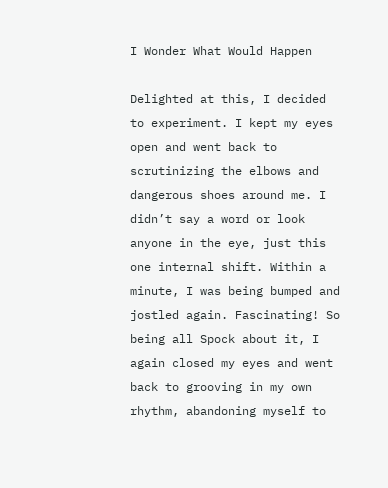I Wonder What Would Happen

Delighted at this, I decided to experiment. I kept my eyes open and went back to scrutinizing the elbows and dangerous shoes around me. I didn’t say a word or look anyone in the eye, just this one internal shift. Within a minute, I was being bumped and jostled again. Fascinating! So being all Spock about it, I again closed my eyes and went back to grooving in my own rhythm, abandoning myself to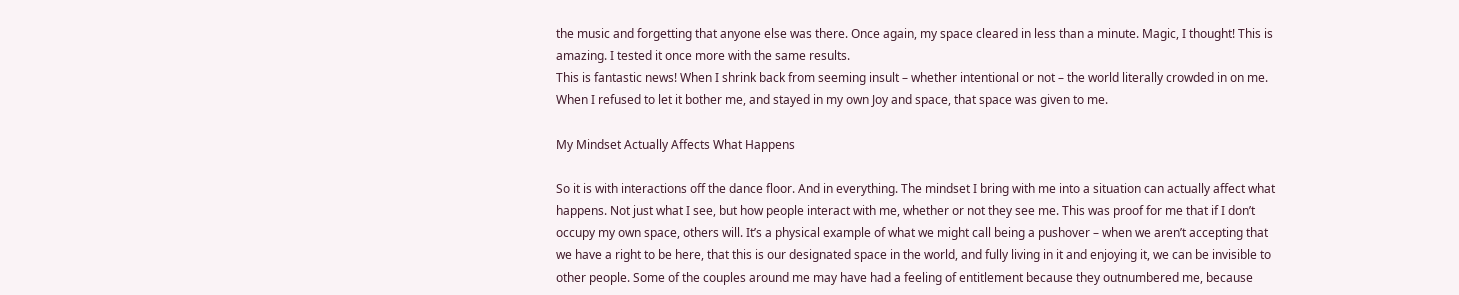the music and forgetting that anyone else was there. Once again, my space cleared in less than a minute. Magic, I thought! This is amazing. I tested it once more with the same results.
This is fantastic news! When I shrink back from seeming insult – whether intentional or not – the world literally crowded in on me. When I refused to let it bother me, and stayed in my own Joy and space, that space was given to me.

My Mindset Actually Affects What Happens

So it is with interactions off the dance floor. And in everything. The mindset I bring with me into a situation can actually affect what happens. Not just what I see, but how people interact with me, whether or not they see me. This was proof for me that if I don’t occupy my own space, others will. It’s a physical example of what we might call being a pushover – when we aren’t accepting that we have a right to be here, that this is our designated space in the world, and fully living in it and enjoying it, we can be invisible to other people. Some of the couples around me may have had a feeling of entitlement because they outnumbered me, because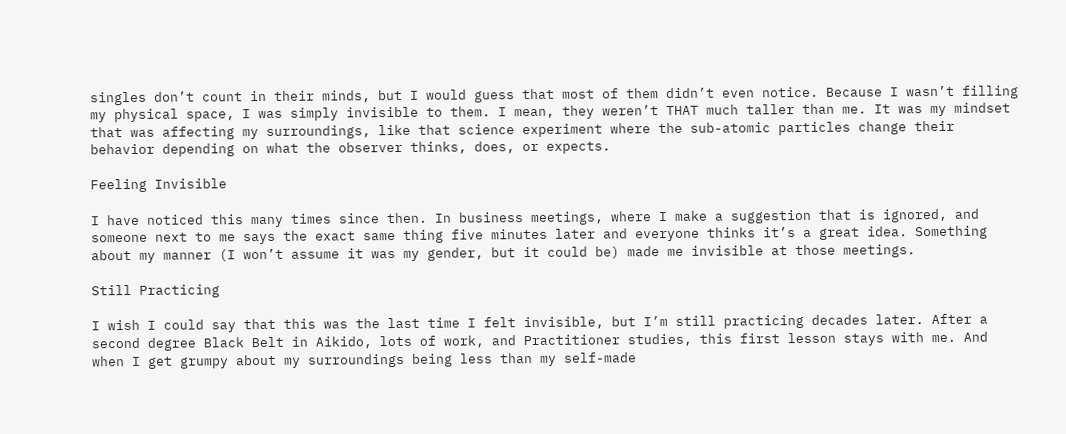singles don’t count in their minds, but I would guess that most of them didn’t even notice. Because I wasn’t filling my physical space, I was simply invisible to them. I mean, they weren’t THAT much taller than me. It was my mindset that was affecting my surroundings, like that science experiment where the sub-atomic particles change their behavior depending on what the observer thinks, does, or expects.

Feeling Invisible

I have noticed this many times since then. In business meetings, where I make a suggestion that is ignored, and someone next to me says the exact same thing five minutes later and everyone thinks it’s a great idea. Something about my manner (I won’t assume it was my gender, but it could be) made me invisible at those meetings.

Still Practicing

I wish I could say that this was the last time I felt invisible, but I’m still practicing decades later. After a second degree Black Belt in Aikido, lots of work, and Practitioner studies, this first lesson stays with me. And when I get grumpy about my surroundings being less than my self-made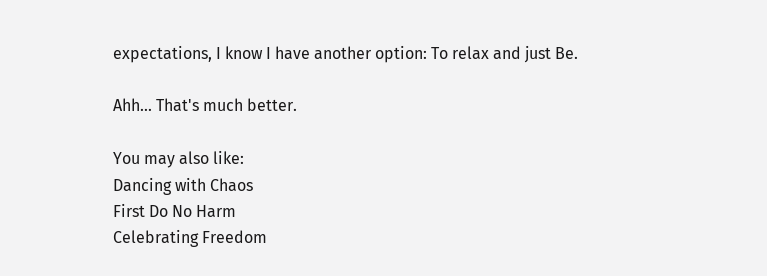expectations, I know I have another option: To relax and just Be.

Ahh... That's much better.

You may also like:
Dancing with Chaos
First Do No Harm
Celebrating Freedom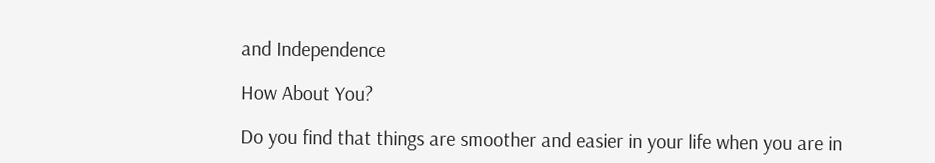and Independence

How About You?

Do you find that things are smoother and easier in your life when you are in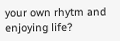your own rhytm and enjoying life?